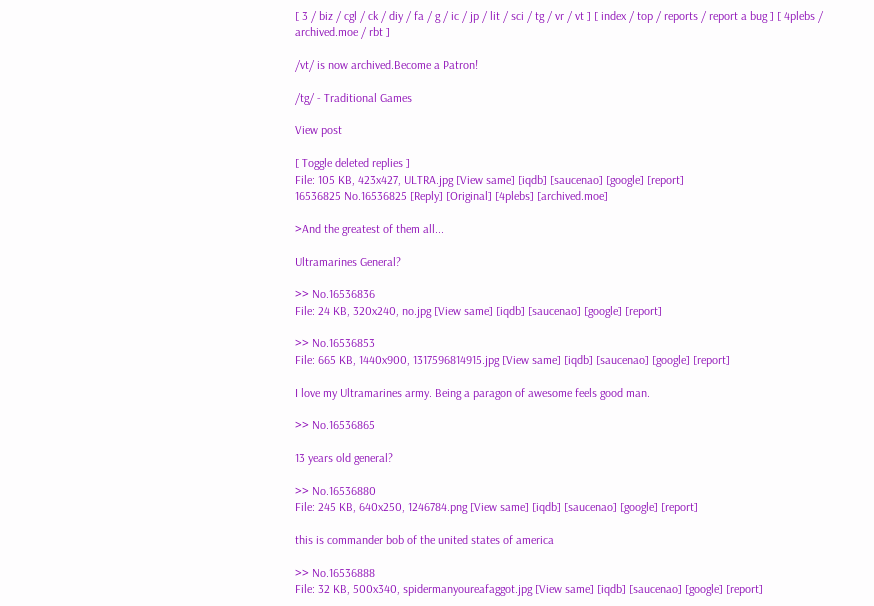[ 3 / biz / cgl / ck / diy / fa / g / ic / jp / lit / sci / tg / vr / vt ] [ index / top / reports / report a bug ] [ 4plebs / archived.moe / rbt ]

/vt/ is now archived.Become a Patron!

/tg/ - Traditional Games

View post

[ Toggle deleted replies ]
File: 105 KB, 423x427, ULTRA.jpg [View same] [iqdb] [saucenao] [google] [report]
16536825 No.16536825 [Reply] [Original] [4plebs] [archived.moe]

>And the greatest of them all...

Ultramarines General?

>> No.16536836
File: 24 KB, 320x240, no.jpg [View same] [iqdb] [saucenao] [google] [report]

>> No.16536853
File: 665 KB, 1440x900, 1317596814915.jpg [View same] [iqdb] [saucenao] [google] [report]

I love my Ultramarines army. Being a paragon of awesome feels good man.

>> No.16536865

13 years old general?

>> No.16536880
File: 245 KB, 640x250, 1246784.png [View same] [iqdb] [saucenao] [google] [report]

this is commander bob of the united states of america

>> No.16536888
File: 32 KB, 500x340, spidermanyoureafaggot.jpg [View same] [iqdb] [saucenao] [google] [report]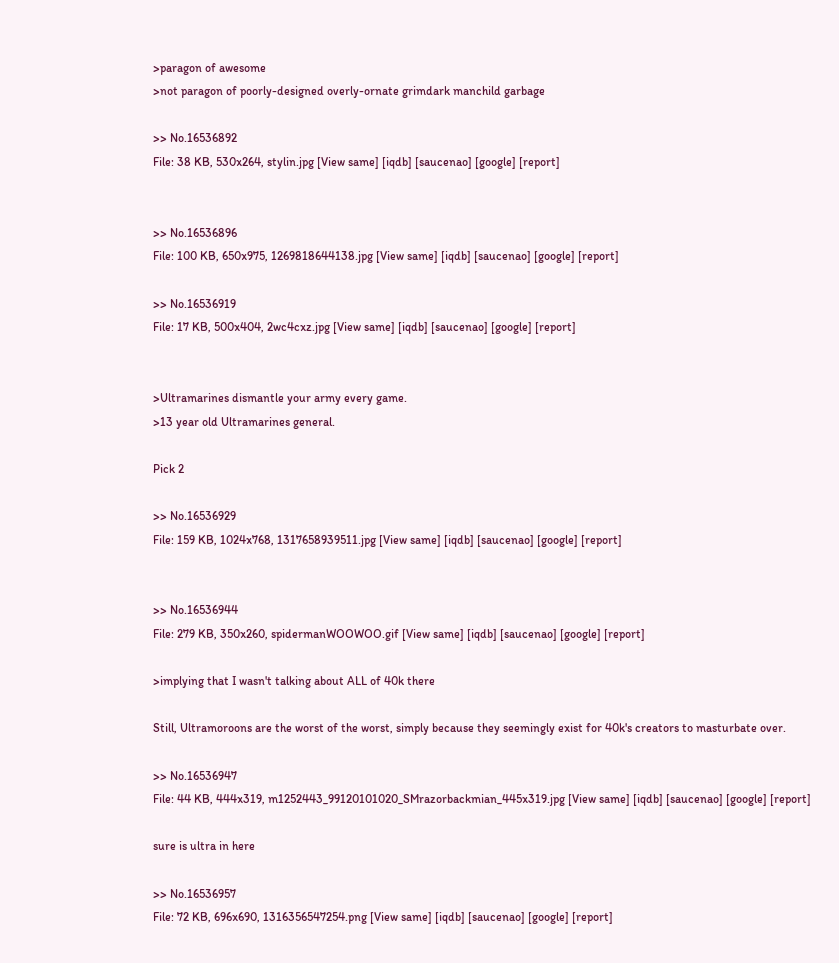>paragon of awesome
>not paragon of poorly-designed overly-ornate grimdark manchild garbage

>> No.16536892
File: 38 KB, 530x264, stylin.jpg [View same] [iqdb] [saucenao] [google] [report]


>> No.16536896
File: 100 KB, 650x975, 1269818644138.jpg [View same] [iqdb] [saucenao] [google] [report]

>> No.16536919
File: 17 KB, 500x404, 2wc4cxz.jpg [View same] [iqdb] [saucenao] [google] [report]


>Ultramarines dismantle your army every game.
>13 year old Ultramarines general.

Pick 2

>> No.16536929
File: 159 KB, 1024x768, 1317658939511.jpg [View same] [iqdb] [saucenao] [google] [report]


>> No.16536944
File: 279 KB, 350x260, spidermanWOOWOO.gif [View same] [iqdb] [saucenao] [google] [report]

>implying that I wasn't talking about ALL of 40k there

Still, Ultramoroons are the worst of the worst, simply because they seemingly exist for 40k's creators to masturbate over.

>> No.16536947
File: 44 KB, 444x319, m1252443_99120101020_SMrazorbackmian_445x319.jpg [View same] [iqdb] [saucenao] [google] [report]

sure is ultra in here

>> No.16536957
File: 72 KB, 696x690, 1316356547254.png [View same] [iqdb] [saucenao] [google] [report]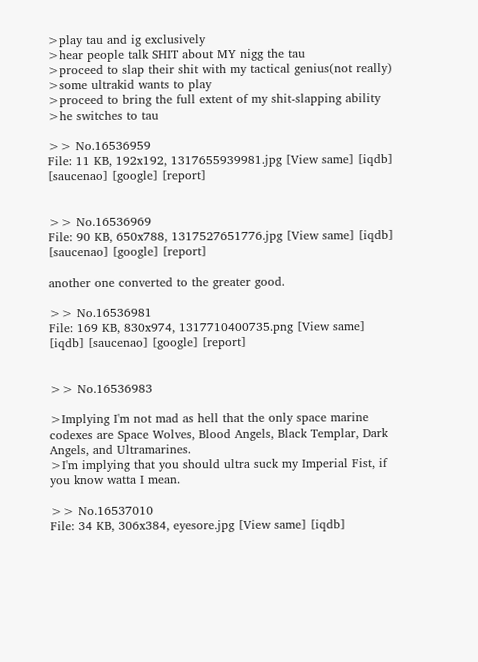>play tau and ig exclusively
>hear people talk SHIT about MY nigg the tau
>proceed to slap their shit with my tactical genius(not really)
>some ultrakid wants to play
>proceed to bring the full extent of my shit-slapping ability
>he switches to tau

>> No.16536959
File: 11 KB, 192x192, 1317655939981.jpg [View same] [iqdb] [saucenao] [google] [report]


>> No.16536969
File: 90 KB, 650x788, 1317527651776.jpg [View same] [iqdb] [saucenao] [google] [report]

another one converted to the greater good.

>> No.16536981
File: 169 KB, 830x974, 1317710400735.png [View same] [iqdb] [saucenao] [google] [report]


>> No.16536983

>Implying I'm not mad as hell that the only space marine codexes are Space Wolves, Blood Angels, Black Templar, Dark Angels, and Ultramarines.
>I'm implying that you should ultra suck my Imperial Fist, if you know watta I mean.

>> No.16537010
File: 34 KB, 306x384, eyesore.jpg [View same] [iqdb]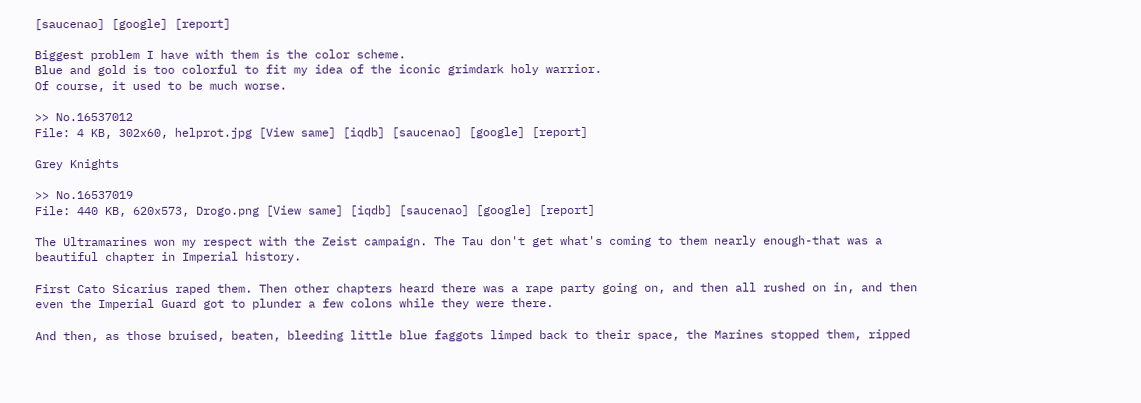[saucenao] [google] [report]

Biggest problem I have with them is the color scheme.
Blue and gold is too colorful to fit my idea of the iconic grimdark holy warrior.
Of course, it used to be much worse.

>> No.16537012
File: 4 KB, 302x60, helprot.jpg [View same] [iqdb] [saucenao] [google] [report]

Grey Knights

>> No.16537019
File: 440 KB, 620x573, Drogo.png [View same] [iqdb] [saucenao] [google] [report]

The Ultramarines won my respect with the Zeist campaign. The Tau don't get what's coming to them nearly enough-that was a beautiful chapter in Imperial history.

First Cato Sicarius raped them. Then other chapters heard there was a rape party going on, and then all rushed on in, and then even the Imperial Guard got to plunder a few colons while they were there.

And then, as those bruised, beaten, bleeding little blue faggots limped back to their space, the Marines stopped them, ripped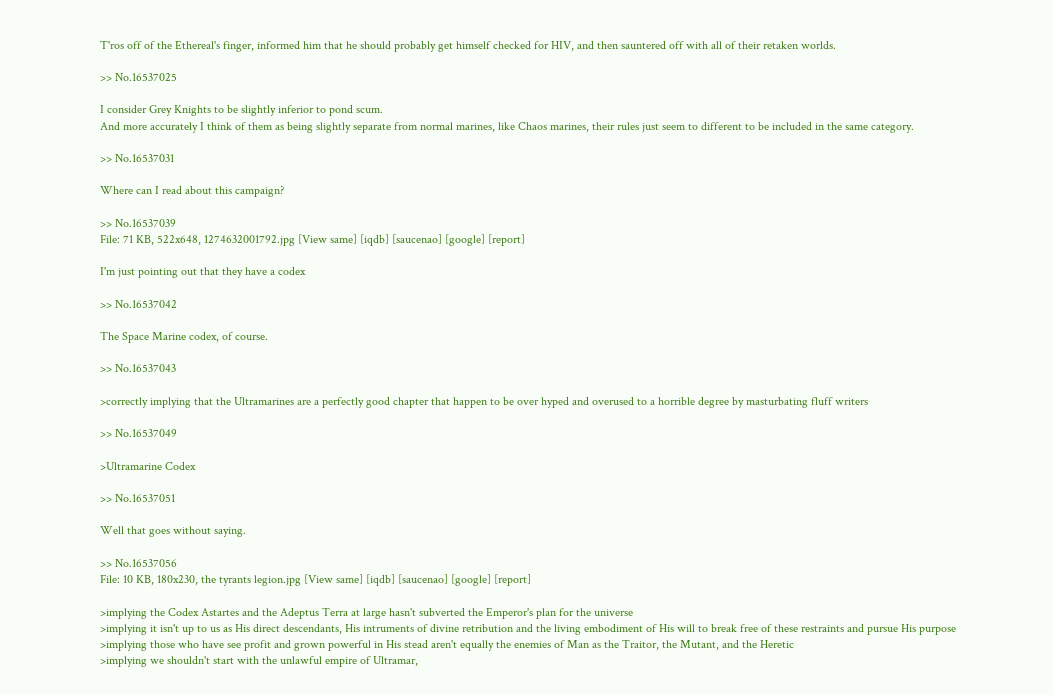T'ros off of the Ethereal's finger, informed him that he should probably get himself checked for HIV, and then sauntered off with all of their retaken worlds.

>> No.16537025

I consider Grey Knights to be slightly inferior to pond scum.
And more accurately I think of them as being slightly separate from normal marines, like Chaos marines, their rules just seem to different to be included in the same category.

>> No.16537031

Where can I read about this campaign?

>> No.16537039
File: 71 KB, 522x648, 1274632001792.jpg [View same] [iqdb] [saucenao] [google] [report]

I'm just pointing out that they have a codex

>> No.16537042

The Space Marine codex, of course.

>> No.16537043

>correctly implying that the Ultramarines are a perfectly good chapter that happen to be over hyped and overused to a horrible degree by masturbating fluff writers

>> No.16537049

>Ultramarine Codex

>> No.16537051

Well that goes without saying.

>> No.16537056
File: 10 KB, 180x230, the tyrants legion.jpg [View same] [iqdb] [saucenao] [google] [report]

>implying the Codex Astartes and the Adeptus Terra at large hasn't subverted the Emperor's plan for the universe
>implying it isn't up to us as His direct descendants, His intruments of divine retribution and the living embodiment of His will to break free of these restraints and pursue His purpose
>implying those who have see profit and grown powerful in His stead aren't equally the enemies of Man as the Traitor, the Mutant, and the Heretic
>implying we shouldn't start with the unlawful empire of Ultramar,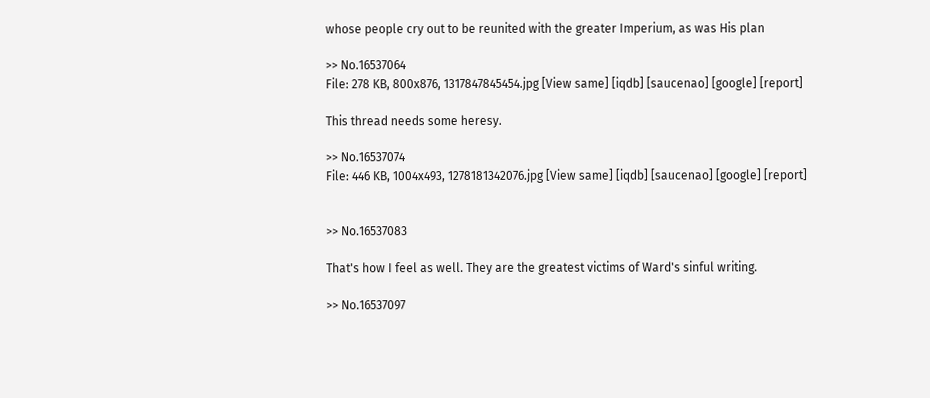whose people cry out to be reunited with the greater Imperium, as was His plan

>> No.16537064
File: 278 KB, 800x876, 1317847845454.jpg [View same] [iqdb] [saucenao] [google] [report]

This thread needs some heresy.

>> No.16537074
File: 446 KB, 1004x493, 1278181342076.jpg [View same] [iqdb] [saucenao] [google] [report]


>> No.16537083

That's how I feel as well. They are the greatest victims of Ward's sinful writing.

>> No.16537097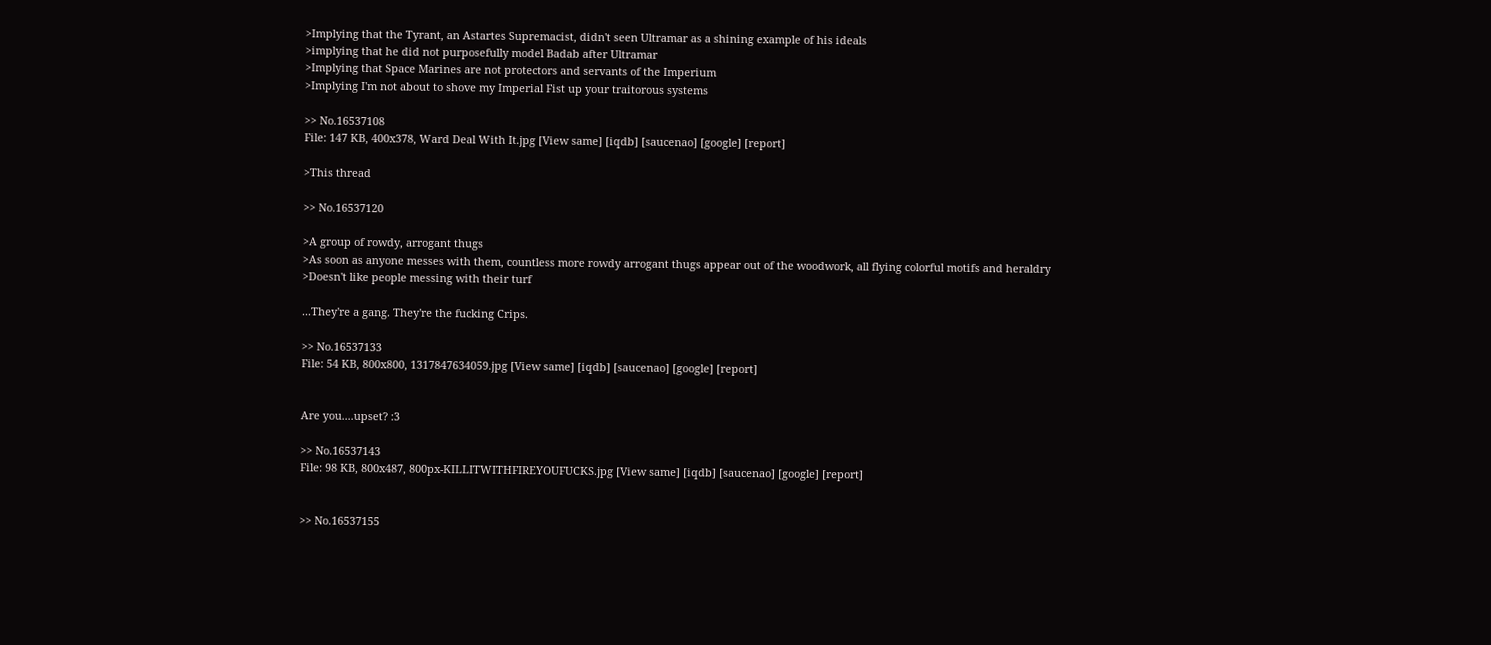>Implying that the Tyrant, an Astartes Supremacist, didn't seen Ultramar as a shining example of his ideals
>implying that he did not purposefully model Badab after Ultramar
>Implying that Space Marines are not protectors and servants of the Imperium
>Implying I'm not about to shove my Imperial Fist up your traitorous systems

>> No.16537108
File: 147 KB, 400x378, Ward Deal With It.jpg [View same] [iqdb] [saucenao] [google] [report]

>This thread

>> No.16537120

>A group of rowdy, arrogant thugs
>As soon as anyone messes with them, countless more rowdy arrogant thugs appear out of the woodwork, all flying colorful motifs and heraldry
>Doesn't like people messing with their turf

...They're a gang. They're the fucking Crips.

>> No.16537133
File: 54 KB, 800x800, 1317847634059.jpg [View same] [iqdb] [saucenao] [google] [report]


Are you....upset? :3

>> No.16537143
File: 98 KB, 800x487, 800px-KILLITWITHFIREYOUFUCKS.jpg [View same] [iqdb] [saucenao] [google] [report]


>> No.16537155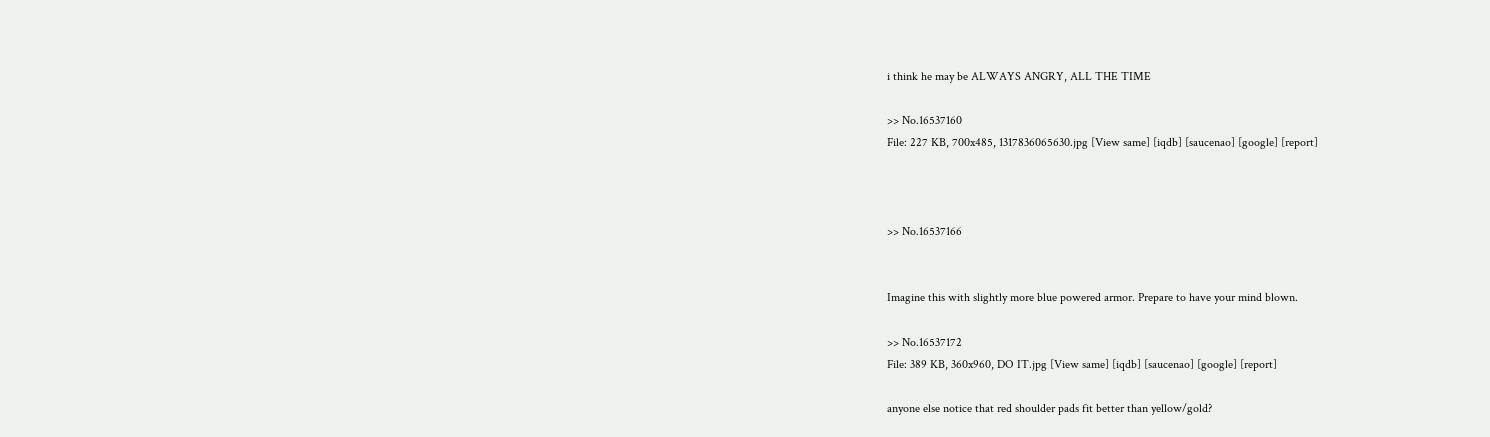i think he may be ALWAYS ANGRY, ALL THE TIME

>> No.16537160
File: 227 KB, 700x485, 1317836065630.jpg [View same] [iqdb] [saucenao] [google] [report]



>> No.16537166


Imagine this with slightly more blue powered armor. Prepare to have your mind blown.

>> No.16537172
File: 389 KB, 360x960, DO IT.jpg [View same] [iqdb] [saucenao] [google] [report]

anyone else notice that red shoulder pads fit better than yellow/gold?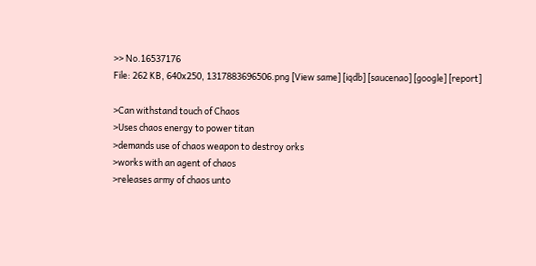>> No.16537176
File: 262 KB, 640x250, 1317883696506.png [View same] [iqdb] [saucenao] [google] [report]

>Can withstand touch of Chaos
>Uses chaos energy to power titan
>demands use of chaos weapon to destroy orks
>works with an agent of chaos
>releases army of chaos unto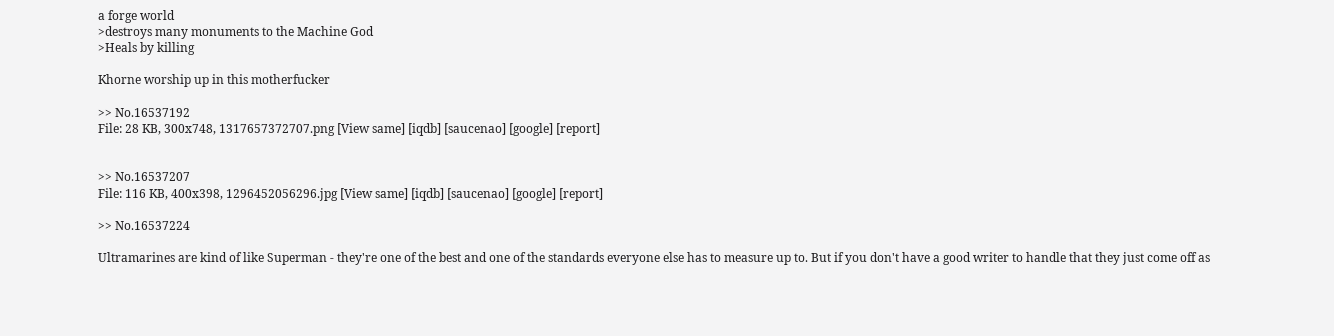a forge world
>destroys many monuments to the Machine God
>Heals by killing

Khorne worship up in this motherfucker

>> No.16537192
File: 28 KB, 300x748, 1317657372707.png [View same] [iqdb] [saucenao] [google] [report]


>> No.16537207
File: 116 KB, 400x398, 1296452056296.jpg [View same] [iqdb] [saucenao] [google] [report]

>> No.16537224

Ultramarines are kind of like Superman - they're one of the best and one of the standards everyone else has to measure up to. But if you don't have a good writer to handle that they just come off as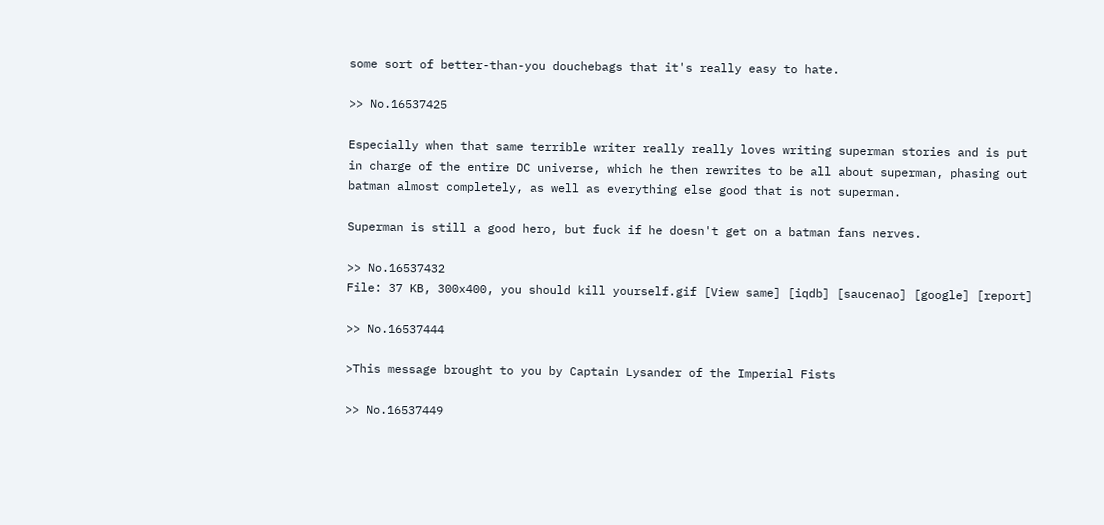some sort of better-than-you douchebags that it's really easy to hate.

>> No.16537425

Especially when that same terrible writer really really loves writing superman stories and is put in charge of the entire DC universe, which he then rewrites to be all about superman, phasing out batman almost completely, as well as everything else good that is not superman.

Superman is still a good hero, but fuck if he doesn't get on a batman fans nerves.

>> No.16537432
File: 37 KB, 300x400, you should kill yourself.gif [View same] [iqdb] [saucenao] [google] [report]

>> No.16537444

>This message brought to you by Captain Lysander of the Imperial Fists

>> No.16537449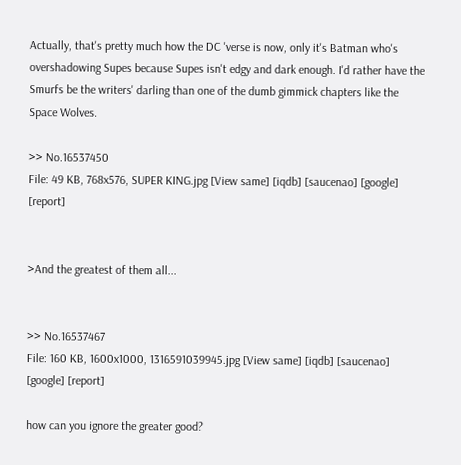Actually, that's pretty much how the DC 'verse is now, only it's Batman who's overshadowing Supes because Supes isn't edgy and dark enough. I'd rather have the Smurfs be the writers' darling than one of the dumb gimmick chapters like the Space Wolves.

>> No.16537450
File: 49 KB, 768x576, SUPER KING.jpg [View same] [iqdb] [saucenao] [google] [report]


>And the greatest of them all...


>> No.16537467
File: 160 KB, 1600x1000, 1316591039945.jpg [View same] [iqdb] [saucenao] [google] [report]

how can you ignore the greater good?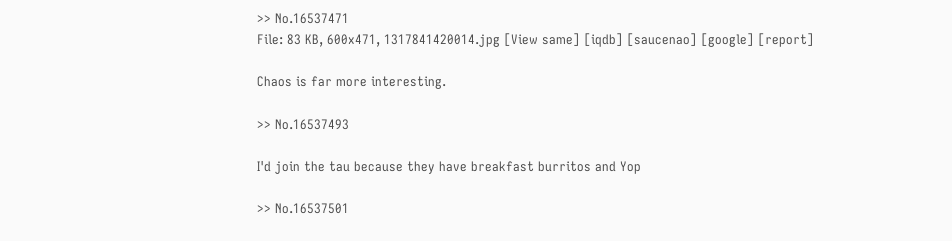>> No.16537471
File: 83 KB, 600x471, 1317841420014.jpg [View same] [iqdb] [saucenao] [google] [report]

Chaos is far more interesting.

>> No.16537493

I'd join the tau because they have breakfast burritos and Yop

>> No.16537501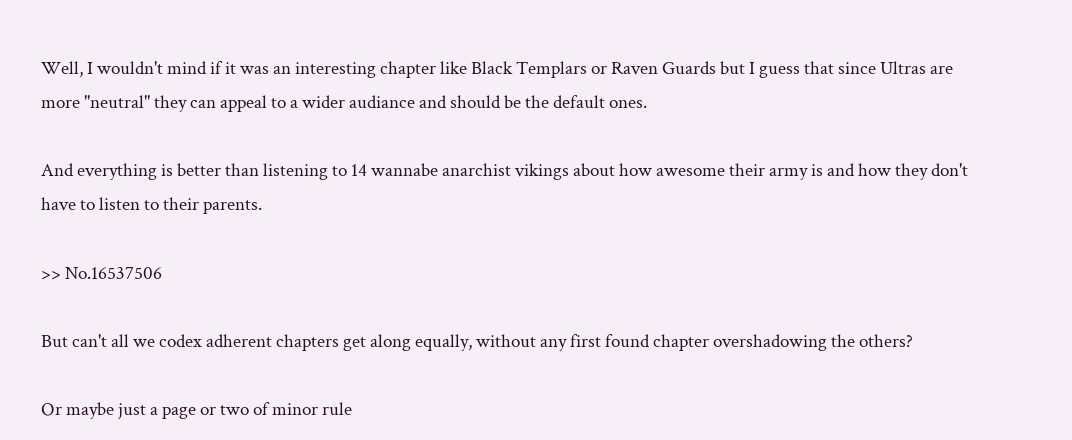Well, I wouldn't mind if it was an interesting chapter like Black Templars or Raven Guards but I guess that since Ultras are more "neutral" they can appeal to a wider audiance and should be the default ones.

And everything is better than listening to 14 wannabe anarchist vikings about how awesome their army is and how they don't have to listen to their parents.

>> No.16537506

But can't all we codex adherent chapters get along equally, without any first found chapter overshadowing the others?

Or maybe just a page or two of minor rule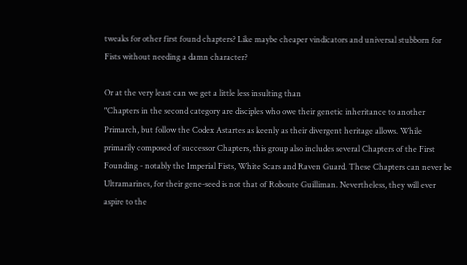tweaks for other first found chapters? Like maybe cheaper vindicators and universal stubborn for Fists without needing a damn character?

Or at the very least can we get a little less insulting than
"Chapters in the second category are disciples who owe their genetic inheritance to another Primarch, but follow the Codex Astartes as keenly as their divergent heritage allows. While primarily composed of successor Chapters, this group also includes several Chapters of the First Founding - notably the Imperial Fists, White Scars and Raven Guard. These Chapters can never be Ultramarines, for their gene-seed is not that of Roboute Guilliman. Nevertheless, they will ever aspire to the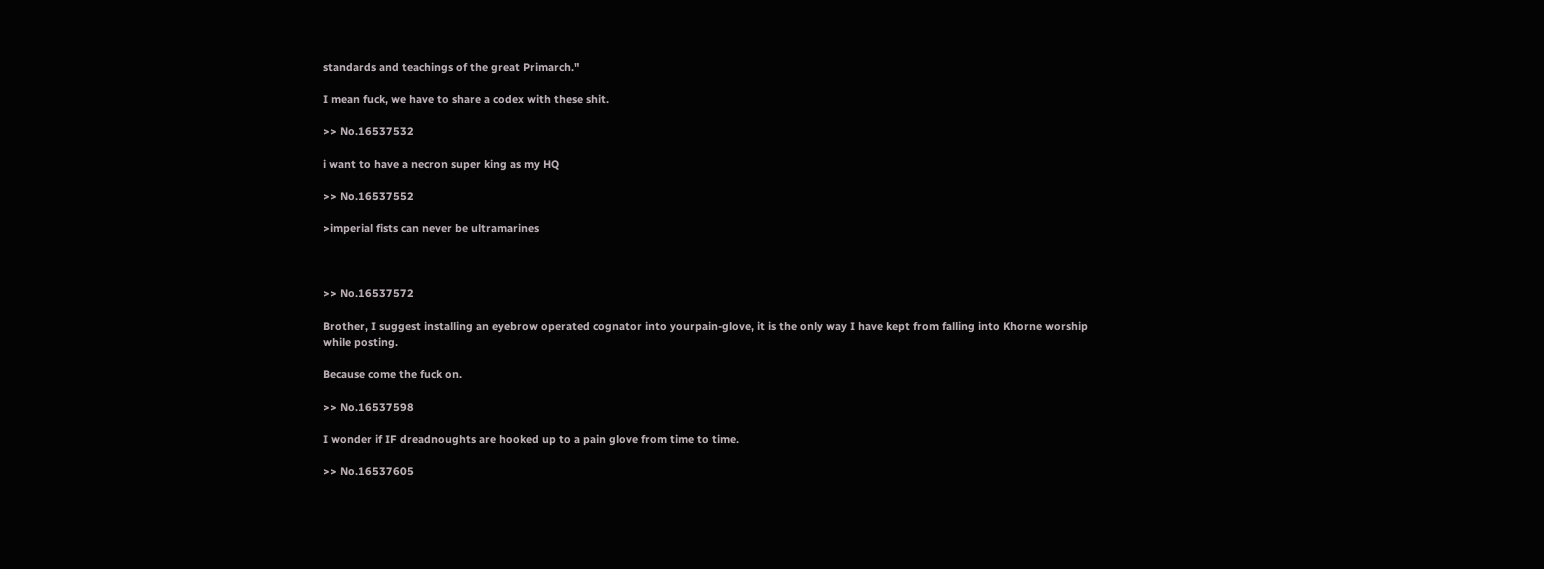standards and teachings of the great Primarch."

I mean fuck, we have to share a codex with these shit.

>> No.16537532

i want to have a necron super king as my HQ

>> No.16537552

>imperial fists can never be ultramarines



>> No.16537572

Brother, I suggest installing an eyebrow operated cognator into yourpain-glove, it is the only way I have kept from falling into Khorne worship while posting.

Because come the fuck on.

>> No.16537598

I wonder if IF dreadnoughts are hooked up to a pain glove from time to time.

>> No.16537605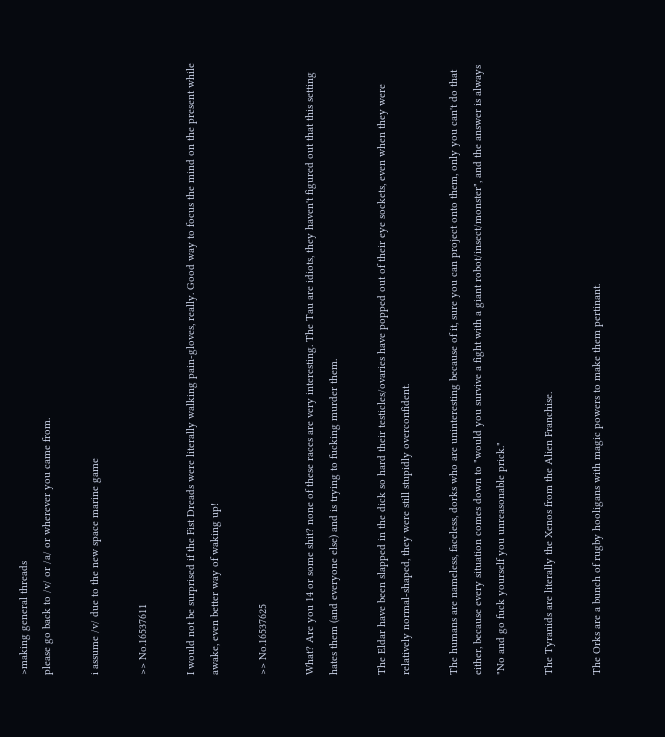>making general threads
please go back to /v/ or /a/ or wherever you came from.

i assume /v/ due to the new space marine game

>> No.16537611

I would not be surprised if the Fist Dreads were literally walking pain-gloves, really. Good way to focus the mind on the present while awake, even better way of waking up!

>> No.16537625

What? Are you 14 or some shit? none of these races are very interesting. The Tau are idiots, they haven't figured out that this setting hates them (and everyone else) and is trying to fucking murder them.

The Eldar have been slapped in the dick so hard their testicles/ovaries have popped out of their eye sockets, even when they were relatively normal-shaped, they were still stupidly overconfident.

The humans are nameless, faceless, dorks who are uninteresting because of it, sure you can project onto them, only you can't do that either, because every situation comes down to "would you survive a fight with a giant robot/insect/monster", and the answer is always "No and go fuck yourself you unreasonable prick."

The Tyranids are literally the Xenos from the Alien Franchise.

The Orks are a bunch of rugby hooligans with magic powers to make them pertinant.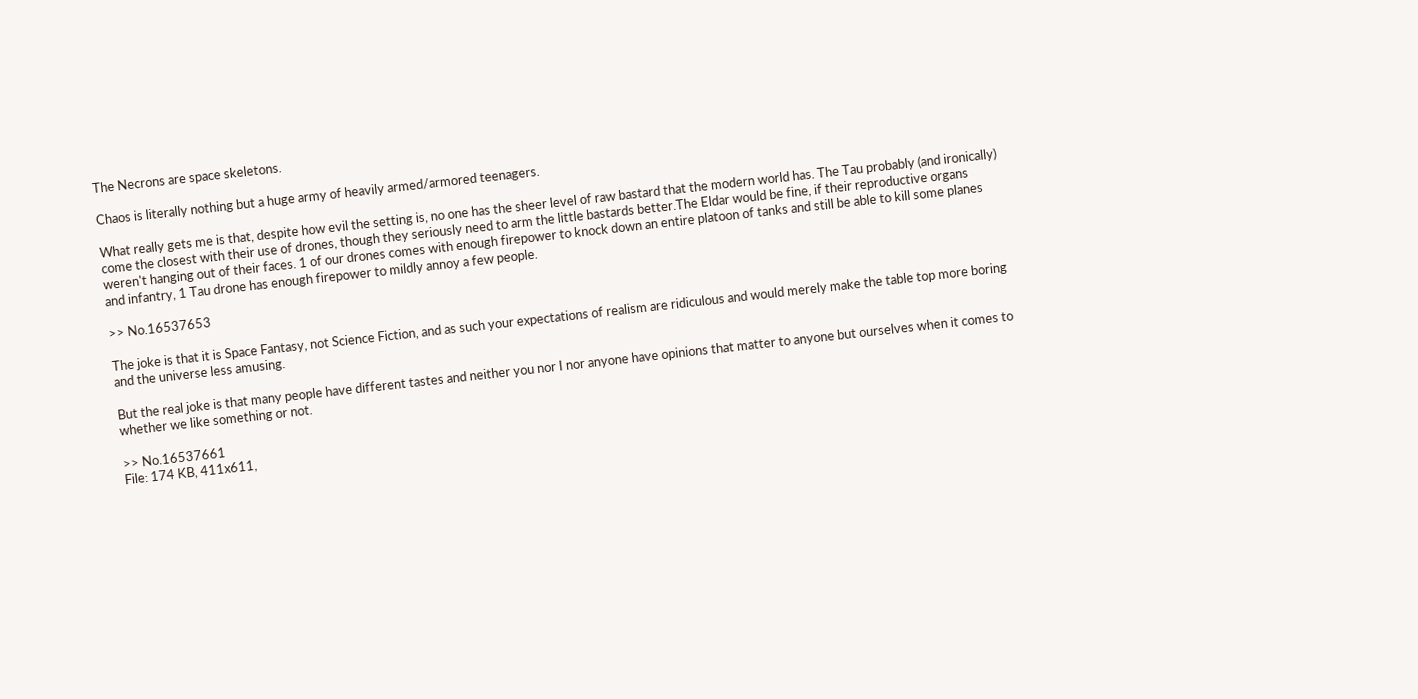The Necrons are space skeletons.

Chaos is literally nothing but a huge army of heavily armed/armored teenagers.

What really gets me is that, despite how evil the setting is, no one has the sheer level of raw bastard that the modern world has. The Tau probably (and ironically) come the closest with their use of drones, though they seriously need to arm the little bastards better.The Eldar would be fine, if their reproductive organs weren't hanging out of their faces. 1 of our drones comes with enough firepower to knock down an entire platoon of tanks and still be able to kill some planes and infantry, 1 Tau drone has enough firepower to mildly annoy a few people.

>> No.16537653

The joke is that it is Space Fantasy, not Science Fiction, and as such your expectations of realism are ridiculous and would merely make the table top more boring and the universe less amusing.

But the real joke is that many people have different tastes and neither you nor I nor anyone have opinions that matter to anyone but ourselves when it comes to whether we like something or not.

>> No.16537661
File: 174 KB, 411x611,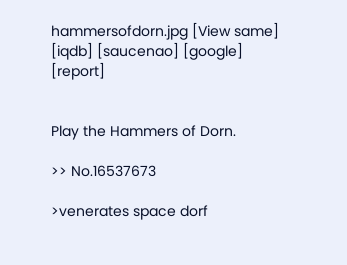hammersofdorn.jpg [View same] [iqdb] [saucenao] [google] [report]


Play the Hammers of Dorn.

>> No.16537673

>venerates space dorf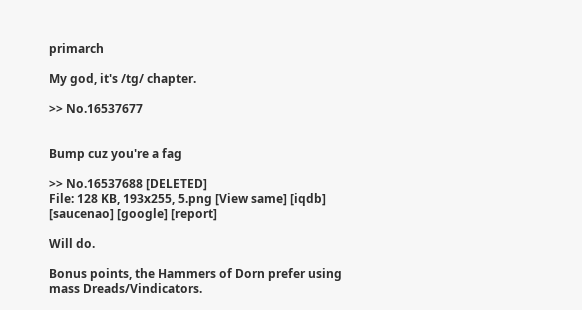primarch

My god, it's /tg/ chapter.

>> No.16537677


Bump cuz you're a fag

>> No.16537688 [DELETED]
File: 128 KB, 193x255, 5.png [View same] [iqdb] [saucenao] [google] [report]

Will do.

Bonus points, the Hammers of Dorn prefer using mass Dreads/Vindicators.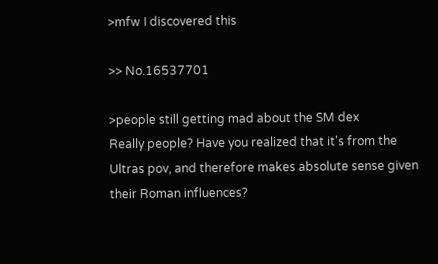>mfw I discovered this

>> No.16537701

>people still getting mad about the SM dex
Really people? Have you realized that it's from the Ultras pov, and therefore makes absolute sense given their Roman influences?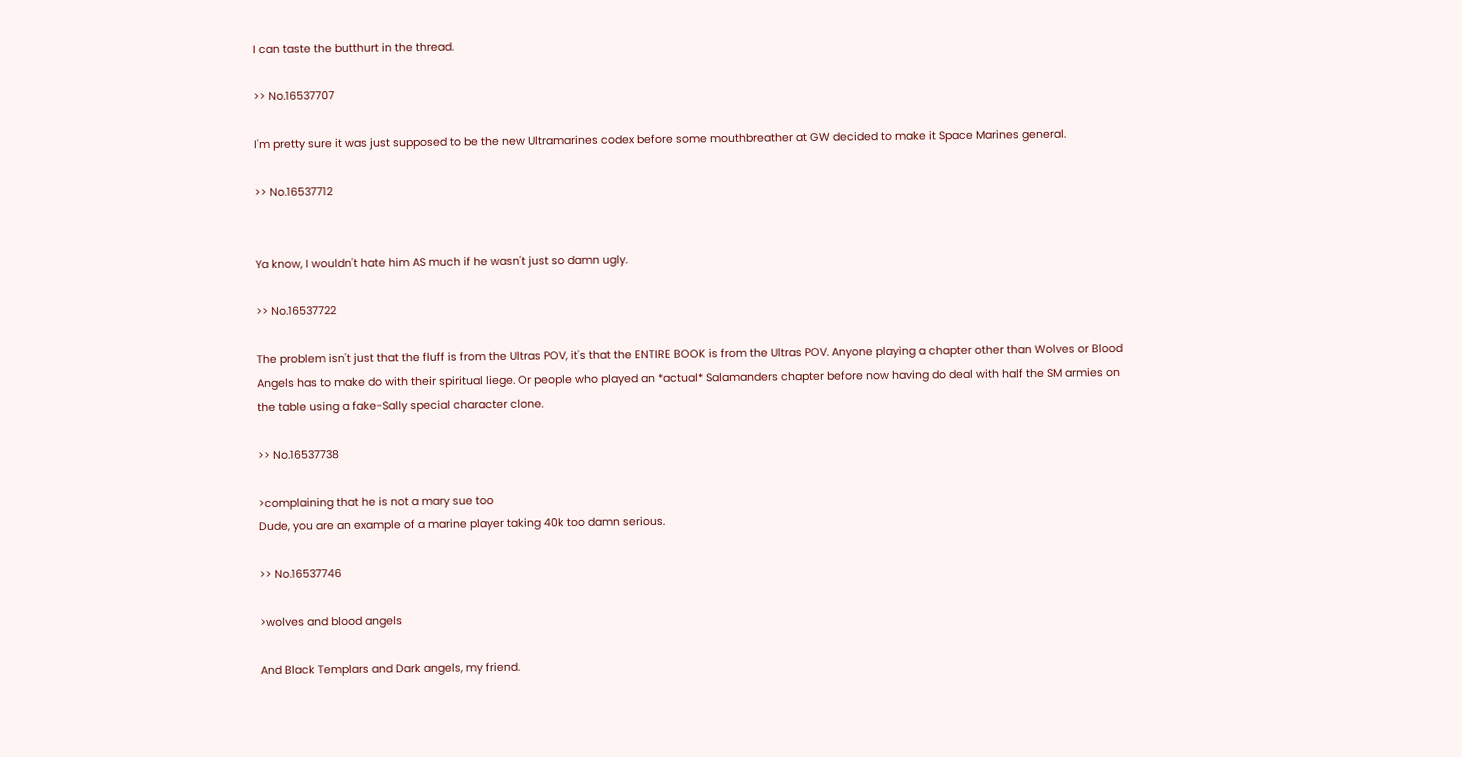I can taste the butthurt in the thread.

>> No.16537707

I'm pretty sure it was just supposed to be the new Ultramarines codex before some mouthbreather at GW decided to make it Space Marines general.

>> No.16537712


Ya know, I wouldn't hate him AS much if he wasn't just so damn ugly.

>> No.16537722

The problem isn't just that the fluff is from the Ultras POV, it's that the ENTIRE BOOK is from the Ultras POV. Anyone playing a chapter other than Wolves or Blood Angels has to make do with their spiritual liege. Or people who played an *actual* Salamanders chapter before now having do deal with half the SM armies on the table using a fake-Sally special character clone.

>> No.16537738

>complaining that he is not a mary sue too
Dude, you are an example of a marine player taking 40k too damn serious.

>> No.16537746

>wolves and blood angels

And Black Templars and Dark angels, my friend.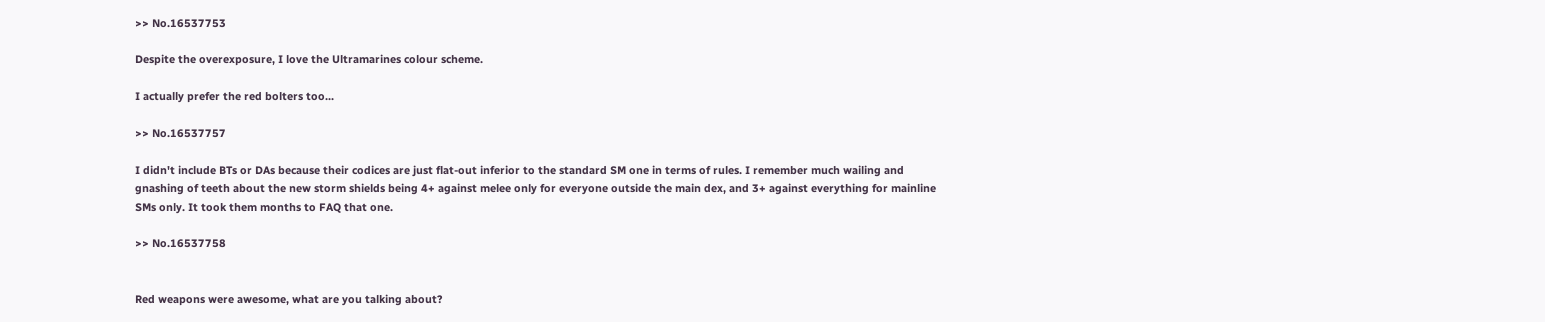>> No.16537753

Despite the overexposure, I love the Ultramarines colour scheme.

I actually prefer the red bolters too...

>> No.16537757

I didn't include BTs or DAs because their codices are just flat-out inferior to the standard SM one in terms of rules. I remember much wailing and gnashing of teeth about the new storm shields being 4+ against melee only for everyone outside the main dex, and 3+ against everything for mainline SMs only. It took them months to FAQ that one.

>> No.16537758


Red weapons were awesome, what are you talking about?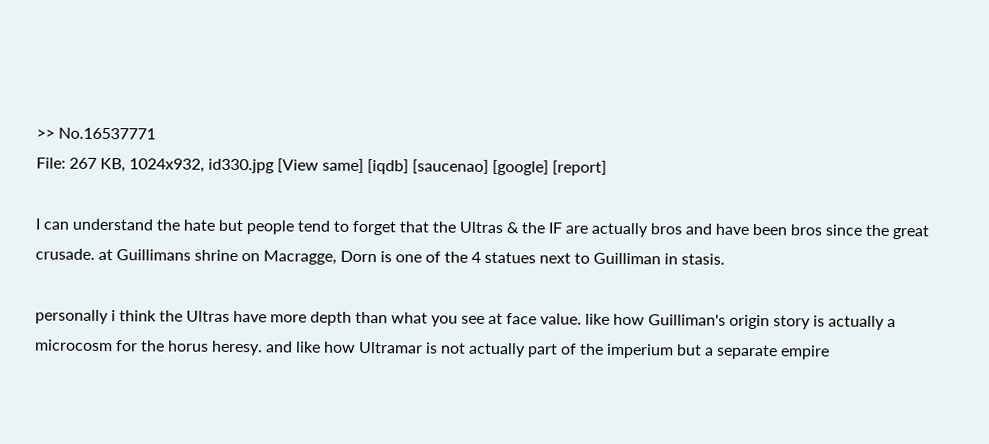>> No.16537771
File: 267 KB, 1024x932, id330.jpg [View same] [iqdb] [saucenao] [google] [report]

I can understand the hate but people tend to forget that the Ultras & the IF are actually bros and have been bros since the great crusade. at Guillimans shrine on Macragge, Dorn is one of the 4 statues next to Guilliman in stasis.

personally i think the Ultras have more depth than what you see at face value. like how Guilliman's origin story is actually a microcosm for the horus heresy. and like how Ultramar is not actually part of the imperium but a separate empire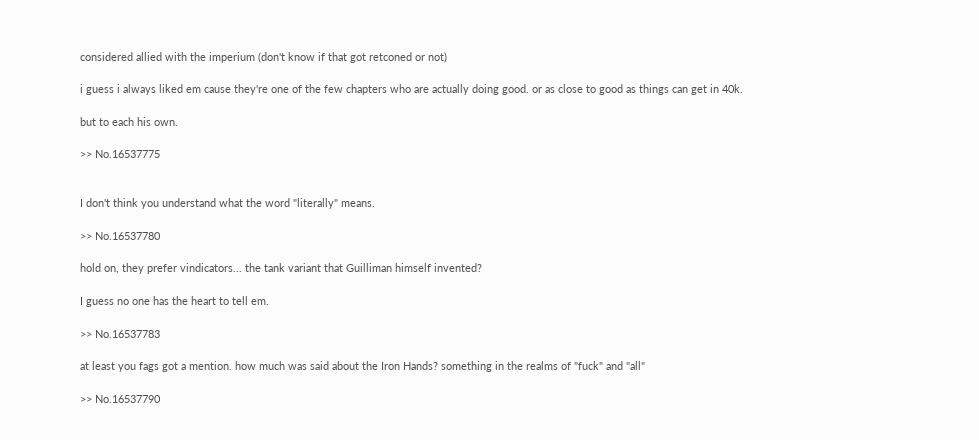considered allied with the imperium (don't know if that got retconed or not)

i guess i always liked em cause they're one of the few chapters who are actually doing good. or as close to good as things can get in 40k.

but to each his own.

>> No.16537775


I don't think you understand what the word "literally" means.

>> No.16537780

hold on, they prefer vindicators... the tank variant that Guilliman himself invented?

I guess no one has the heart to tell em.

>> No.16537783

at least you fags got a mention. how much was said about the Iron Hands? something in the realms of "fuck" and "all"

>> No.16537790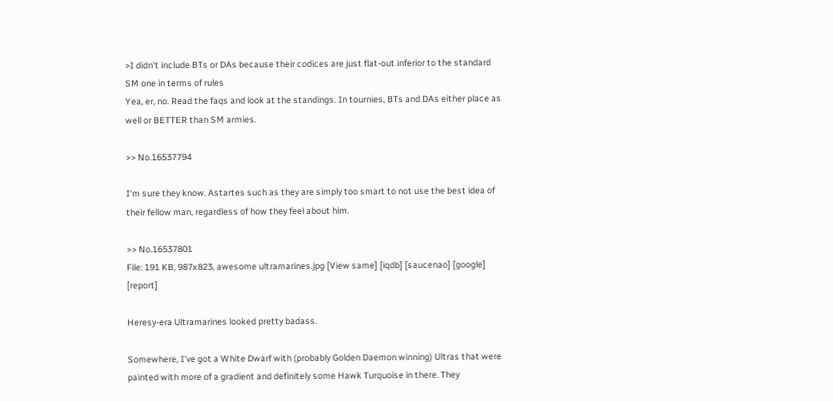>I didn't include BTs or DAs because their codices are just flat-out inferior to the standard SM one in terms of rules
Yea, er, no. Read the faqs and look at the standings. In tournies, BTs and DAs either place as well or BETTER than SM armies.

>> No.16537794

I'm sure they know. Astartes such as they are simply too smart to not use the best idea of their fellow man, regardless of how they feel about him.

>> No.16537801
File: 191 KB, 987x823, awesome ultramarines.jpg [View same] [iqdb] [saucenao] [google] [report]

Heresy-era Ultramarines looked pretty badass.

Somewhere, I've got a White Dwarf with (probably Golden Daemon winning) Ultras that were painted with more of a gradient and definitely some Hawk Turquoise in there. They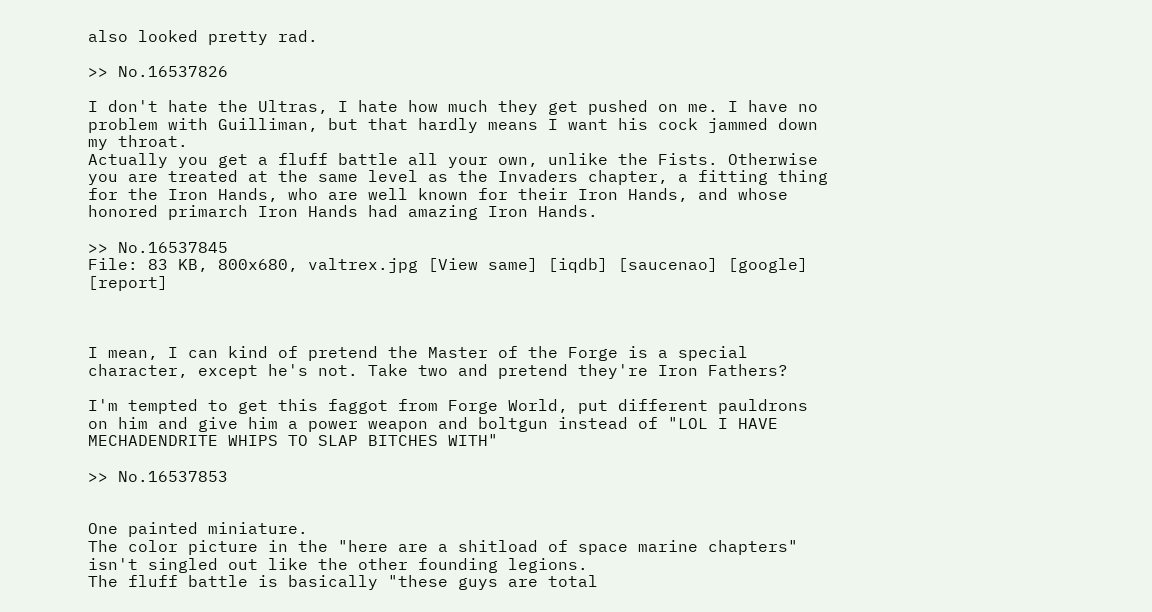also looked pretty rad.

>> No.16537826

I don't hate the Ultras, I hate how much they get pushed on me. I have no problem with Guilliman, but that hardly means I want his cock jammed down my throat.
Actually you get a fluff battle all your own, unlike the Fists. Otherwise you are treated at the same level as the Invaders chapter, a fitting thing for the Iron Hands, who are well known for their Iron Hands, and whose honored primarch Iron Hands had amazing Iron Hands.

>> No.16537845
File: 83 KB, 800x680, valtrex.jpg [View same] [iqdb] [saucenao] [google] [report]



I mean, I can kind of pretend the Master of the Forge is a special character, except he's not. Take two and pretend they're Iron Fathers?

I'm tempted to get this faggot from Forge World, put different pauldrons on him and give him a power weapon and boltgun instead of "LOL I HAVE MECHADENDRITE WHIPS TO SLAP BITCHES WITH"

>> No.16537853


One painted miniature.
The color picture in the "here are a shitload of space marine chapters" isn't singled out like the other founding legions.
The fluff battle is basically "these guys are total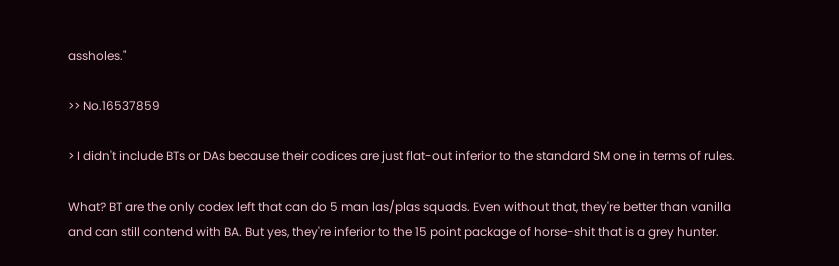assholes."

>> No.16537859

> I didn't include BTs or DAs because their codices are just flat-out inferior to the standard SM one in terms of rules.

What? BT are the only codex left that can do 5 man las/plas squads. Even without that, they're better than vanilla and can still contend with BA. But yes, they're inferior to the 15 point package of horse-shit that is a grey hunter.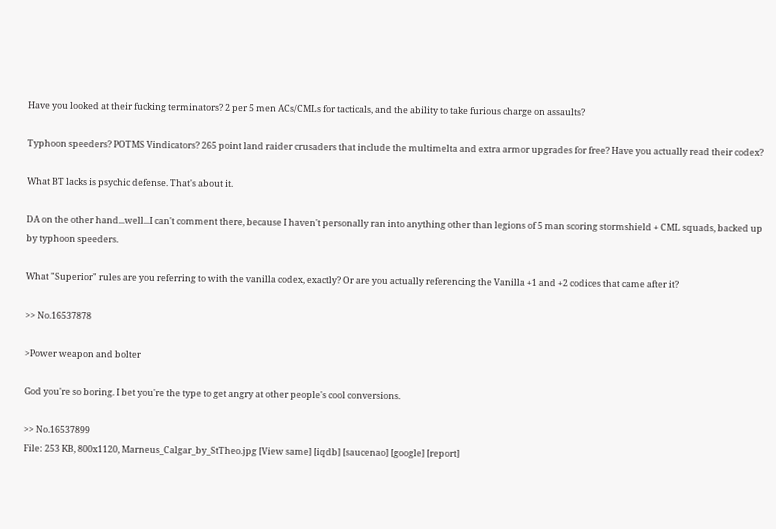Have you looked at their fucking terminators? 2 per 5 men ACs/CMLs for tacticals, and the ability to take furious charge on assaults?

Typhoon speeders? POTMS Vindicators? 265 point land raider crusaders that include the multimelta and extra armor upgrades for free? Have you actually read their codex?

What BT lacks is psychic defense. That's about it.

DA on the other hand...well...I can't comment there, because I haven't personally ran into anything other than legions of 5 man scoring stormshield + CML squads, backed up by typhoon speeders.

What "Superior" rules are you referring to with the vanilla codex, exactly? Or are you actually referencing the Vanilla +1 and +2 codices that came after it?

>> No.16537878

>Power weapon and bolter

God you're so boring. I bet you're the type to get angry at other people's cool conversions.

>> No.16537899
File: 253 KB, 800x1120, Marneus_Calgar_by_StTheo.jpg [View same] [iqdb] [saucenao] [google] [report]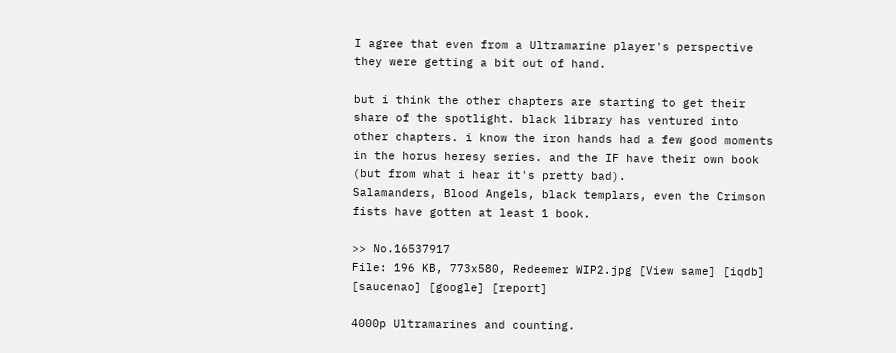I agree that even from a Ultramarine player's perspective they were getting a bit out of hand.

but i think the other chapters are starting to get their share of the spotlight. black library has ventured into other chapters. i know the iron hands had a few good moments in the horus heresy series. and the IF have their own book (but from what i hear it's pretty bad).
Salamanders, Blood Angels, black templars, even the Crimson fists have gotten at least 1 book.

>> No.16537917
File: 196 KB, 773x580, Redeemer WIP2.jpg [View same] [iqdb] [saucenao] [google] [report]

4000p Ultramarines and counting.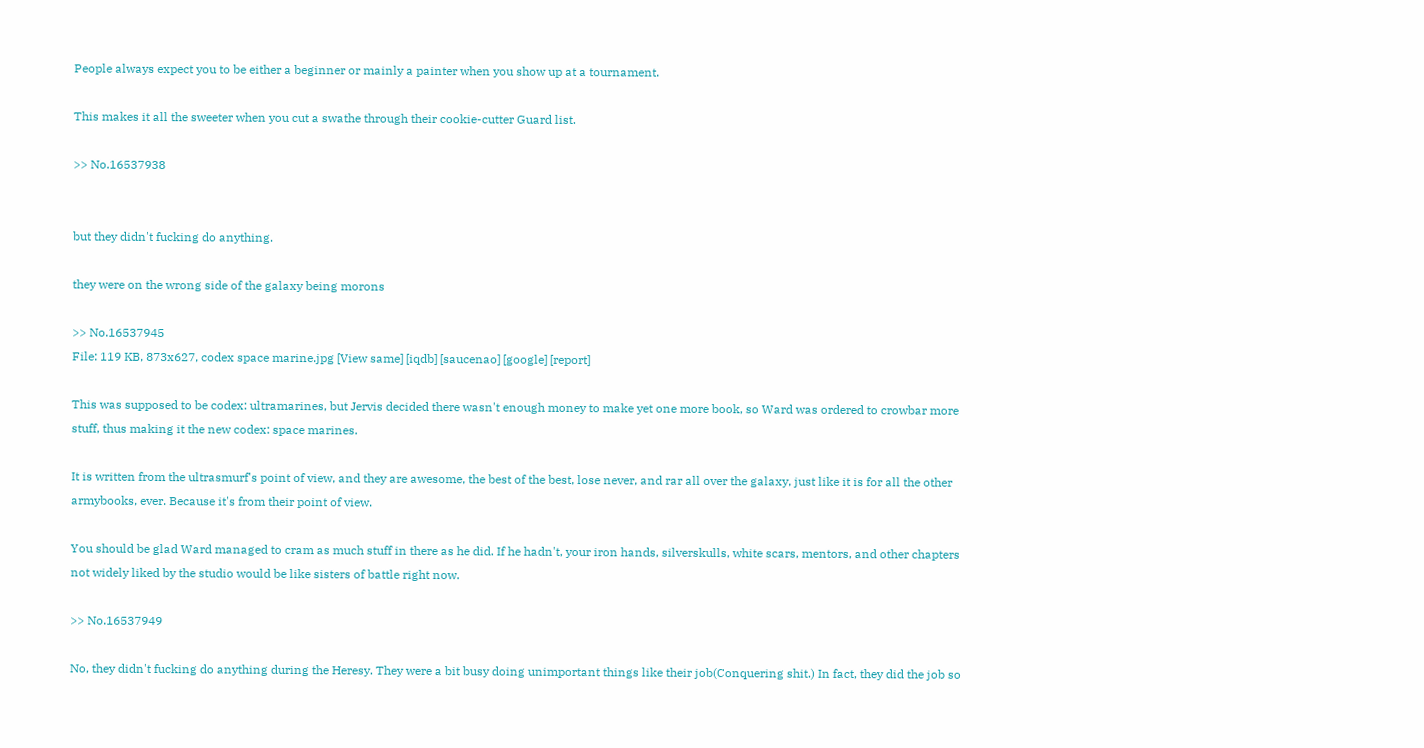People always expect you to be either a beginner or mainly a painter when you show up at a tournament.

This makes it all the sweeter when you cut a swathe through their cookie-cutter Guard list.

>> No.16537938


but they didn't fucking do anything.

they were on the wrong side of the galaxy being morons

>> No.16537945
File: 119 KB, 873x627, codex space marine.jpg [View same] [iqdb] [saucenao] [google] [report]

This was supposed to be codex: ultramarines, but Jervis decided there wasn't enough money to make yet one more book, so Ward was ordered to crowbar more stuff, thus making it the new codex: space marines.

It is written from the ultrasmurf's point of view, and they are awesome, the best of the best, lose never, and rar all over the galaxy, just like it is for all the other armybooks, ever. Because it's from their point of view.

You should be glad Ward managed to cram as much stuff in there as he did. If he hadn't, your iron hands, silverskulls, white scars, mentors, and other chapters not widely liked by the studio would be like sisters of battle right now.

>> No.16537949

No, they didn't fucking do anything during the Heresy. They were a bit busy doing unimportant things like their job(Conquering shit.) In fact, they did the job so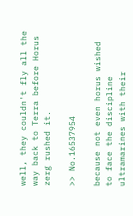well, they couldn't fly all the way back to Terra before Horus zerg rushed it.

>> No.16537954

because not even horus wished to face the discipline ultramarines with their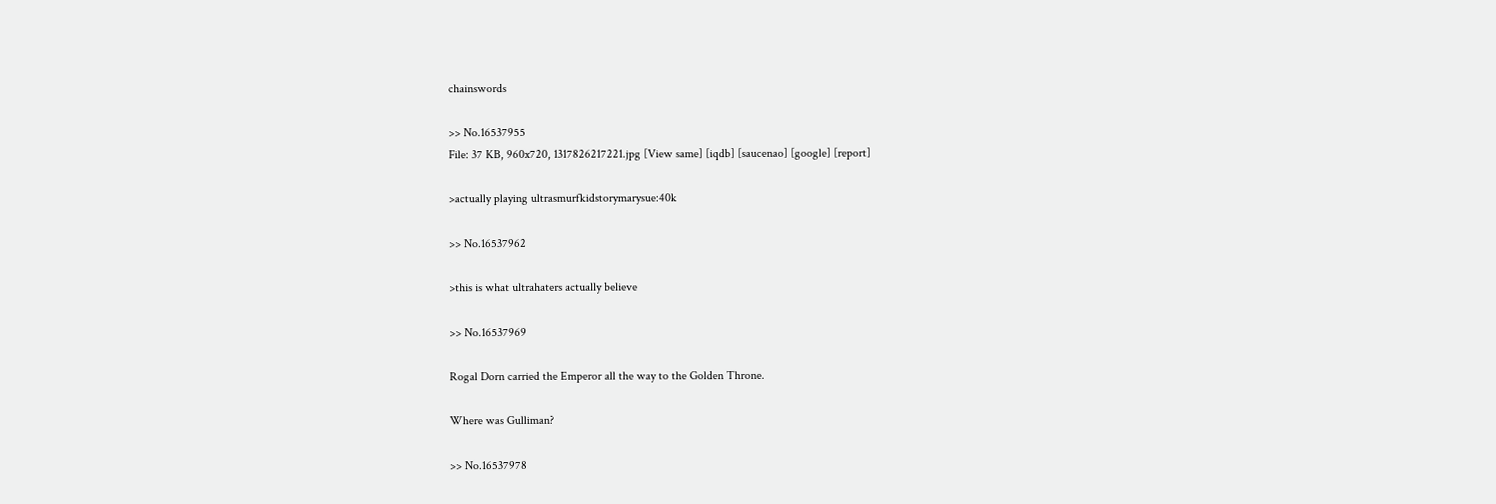chainswords

>> No.16537955
File: 37 KB, 960x720, 1317826217221.jpg [View same] [iqdb] [saucenao] [google] [report]

>actually playing ultrasmurfkidstorymarysue:40k

>> No.16537962

>this is what ultrahaters actually believe

>> No.16537969

Rogal Dorn carried the Emperor all the way to the Golden Throne.

Where was Gulliman?

>> No.16537978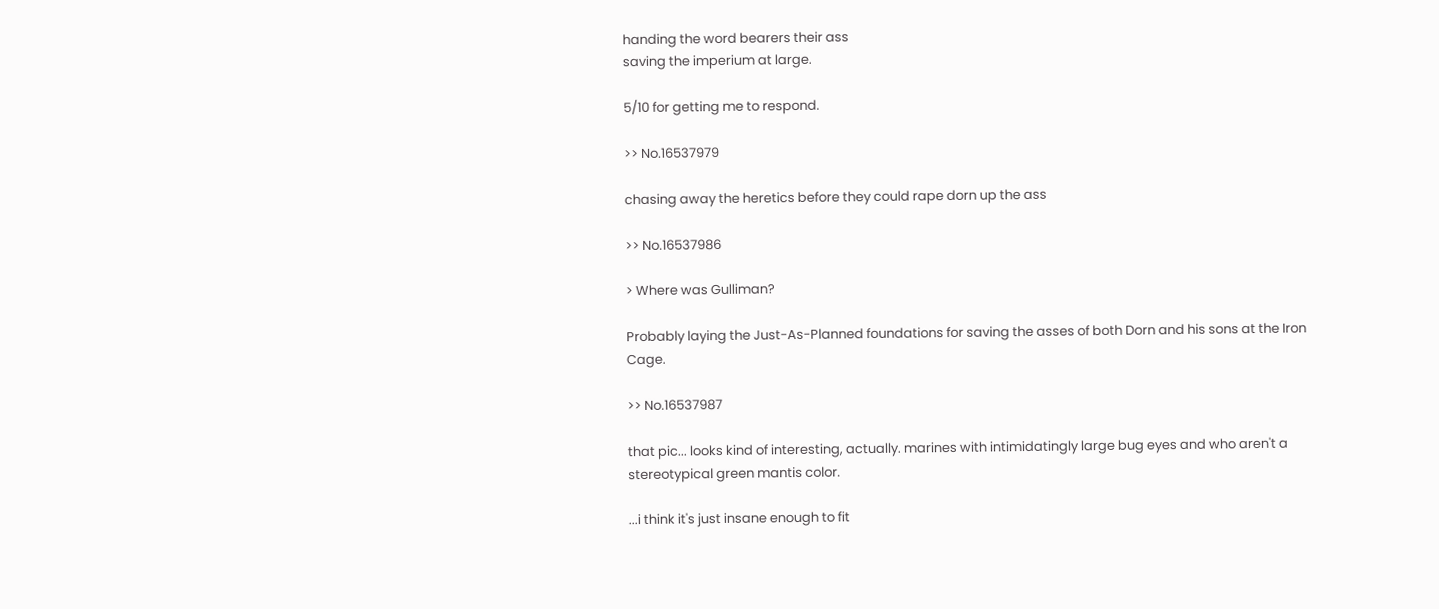handing the word bearers their ass
saving the imperium at large.

5/10 for getting me to respond.

>> No.16537979

chasing away the heretics before they could rape dorn up the ass

>> No.16537986

> Where was Gulliman?

Probably laying the Just-As-Planned foundations for saving the asses of both Dorn and his sons at the Iron Cage.

>> No.16537987

that pic... looks kind of interesting, actually. marines with intimidatingly large bug eyes and who aren't a stereotypical green mantis color.

...i think it's just insane enough to fit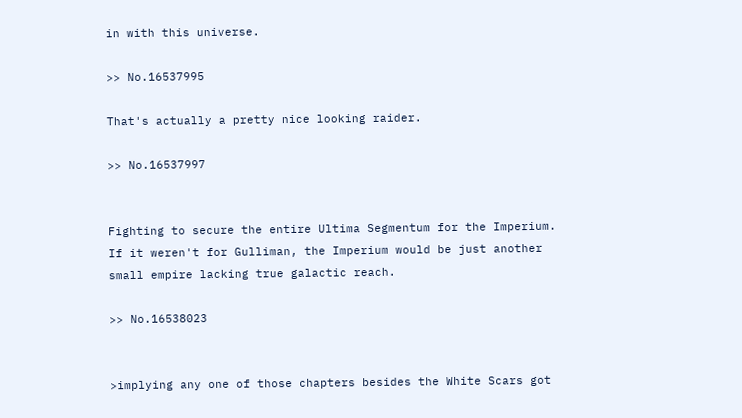in with this universe.

>> No.16537995

That's actually a pretty nice looking raider.

>> No.16537997


Fighting to secure the entire Ultima Segmentum for the Imperium. If it weren't for Gulliman, the Imperium would be just another small empire lacking true galactic reach.

>> No.16538023


>implying any one of those chapters besides the White Scars got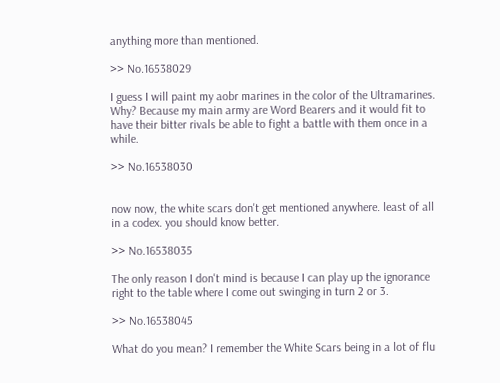anything more than mentioned.

>> No.16538029

I guess I will paint my aobr marines in the color of the Ultramarines. Why? Because my main army are Word Bearers and it would fit to have their bitter rivals be able to fight a battle with them once in a while.

>> No.16538030


now now, the white scars don't get mentioned anywhere. least of all in a codex. you should know better.

>> No.16538035

The only reason I don't mind is because I can play up the ignorance right to the table where I come out swinging in turn 2 or 3.

>> No.16538045

What do you mean? I remember the White Scars being in a lot of flu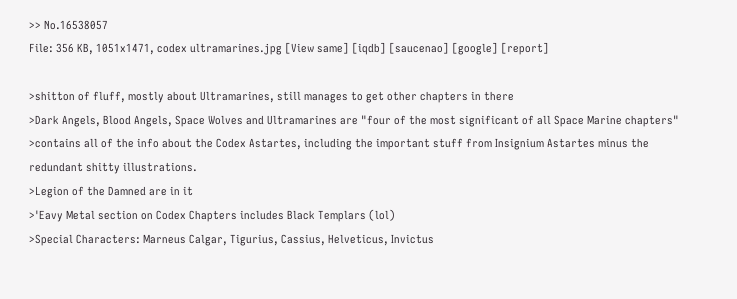>> No.16538057
File: 356 KB, 1051x1471, codex ultramarines.jpg [View same] [iqdb] [saucenao] [google] [report]

>shitton of fluff, mostly about Ultramarines, still manages to get other chapters in there
>Dark Angels, Blood Angels, Space Wolves and Ultramarines are "four of the most significant of all Space Marine chapters"
>contains all of the info about the Codex Astartes, including the important stuff from Insignium Astartes minus the redundant shitty illustrations.
>Legion of the Damned are in it
>'Eavy Metal section on Codex Chapters includes Black Templars (lol)
>Special Characters: Marneus Calgar, Tigurius, Cassius, Helveticus, Invictus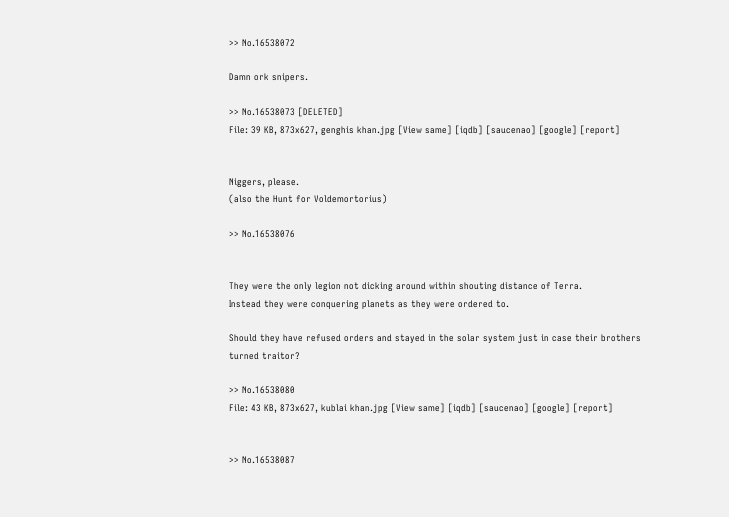>> No.16538072

Damn ork snipers.

>> No.16538073 [DELETED]
File: 39 KB, 873x627, genghis khan.jpg [View same] [iqdb] [saucenao] [google] [report]


Niggers, please.
(also the Hunt for Voldemortorius)

>> No.16538076


They were the only legion not dicking around within shouting distance of Terra.
Instead they were conquering planets as they were ordered to.

Should they have refused orders and stayed in the solar system just in case their brothers turned traitor?

>> No.16538080
File: 43 KB, 873x627, kublai khan.jpg [View same] [iqdb] [saucenao] [google] [report]


>> No.16538087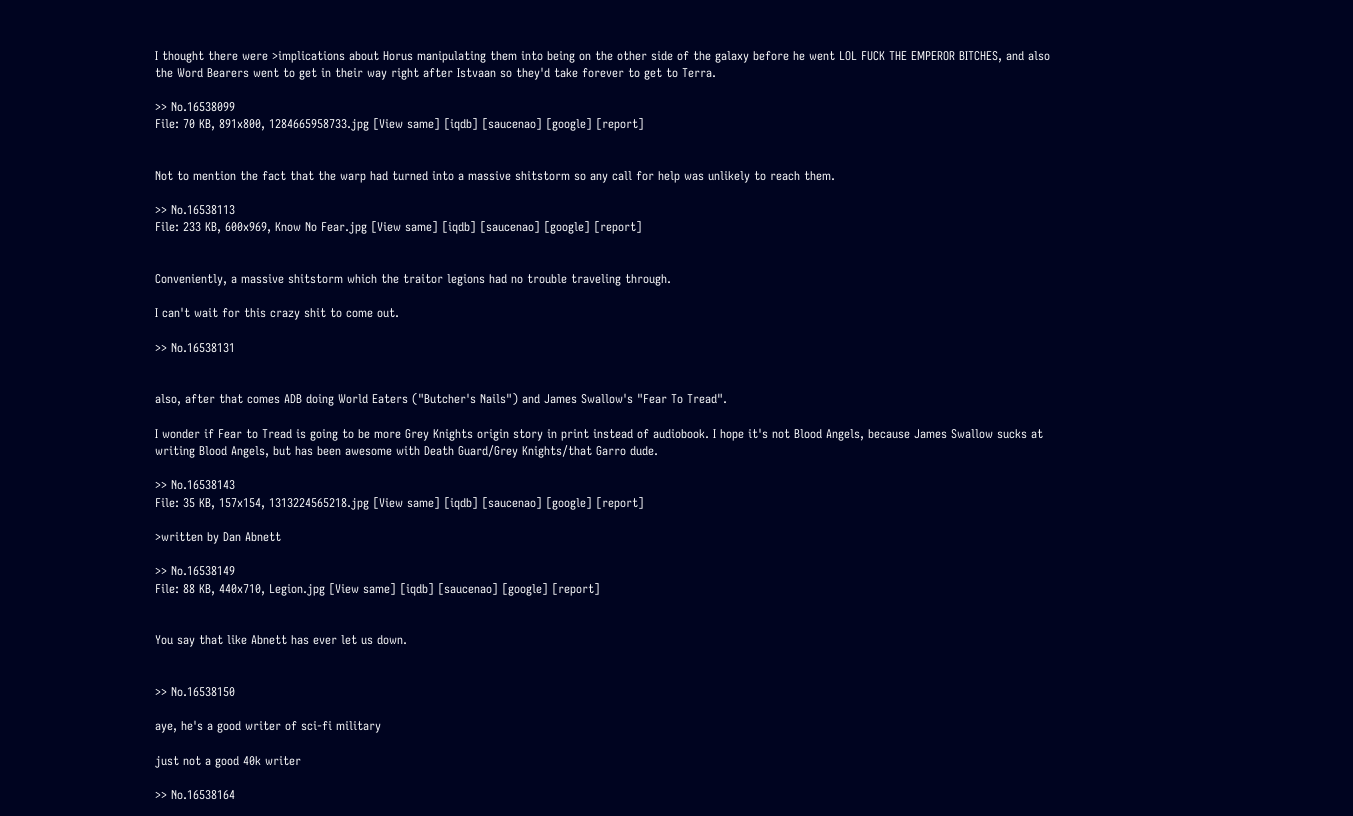I thought there were >implications about Horus manipulating them into being on the other side of the galaxy before he went LOL FUCK THE EMPEROR BITCHES, and also the Word Bearers went to get in their way right after Istvaan so they'd take forever to get to Terra.

>> No.16538099
File: 70 KB, 891x800, 1284665958733.jpg [View same] [iqdb] [saucenao] [google] [report]


Not to mention the fact that the warp had turned into a massive shitstorm so any call for help was unlikely to reach them.

>> No.16538113
File: 233 KB, 600x969, Know No Fear.jpg [View same] [iqdb] [saucenao] [google] [report]


Conveniently, a massive shitstorm which the traitor legions had no trouble traveling through.

I can't wait for this crazy shit to come out.

>> No.16538131


also, after that comes ADB doing World Eaters ("Butcher's Nails") and James Swallow's "Fear To Tread".

I wonder if Fear to Tread is going to be more Grey Knights origin story in print instead of audiobook. I hope it's not Blood Angels, because James Swallow sucks at writing Blood Angels, but has been awesome with Death Guard/Grey Knights/that Garro dude.

>> No.16538143
File: 35 KB, 157x154, 1313224565218.jpg [View same] [iqdb] [saucenao] [google] [report]

>written by Dan Abnett

>> No.16538149
File: 88 KB, 440x710, Legion.jpg [View same] [iqdb] [saucenao] [google] [report]


You say that like Abnett has ever let us down.


>> No.16538150

aye, he's a good writer of sci-fi military

just not a good 40k writer

>> No.16538164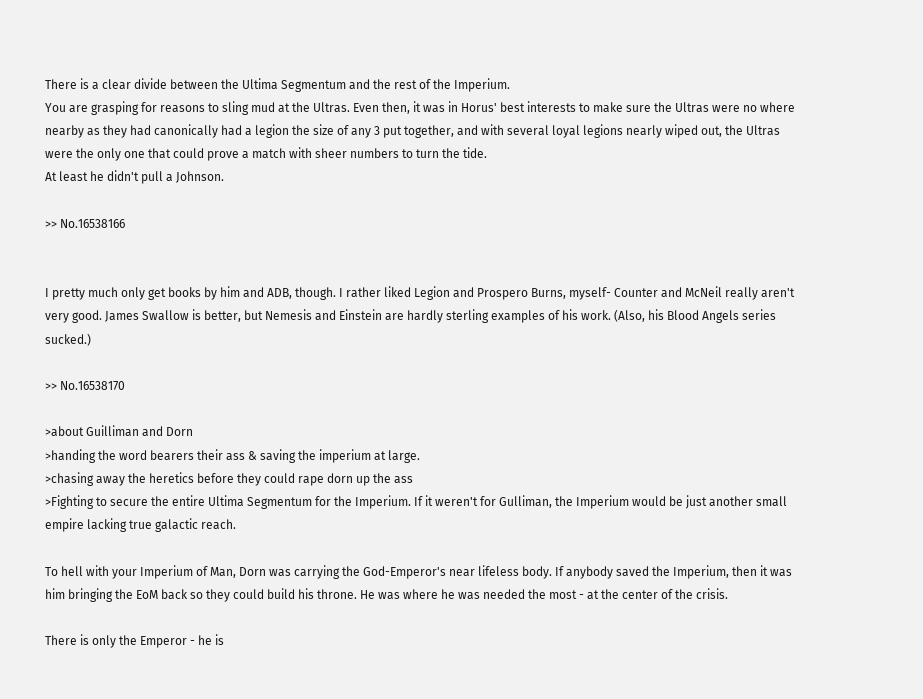There is a clear divide between the Ultima Segmentum and the rest of the Imperium.
You are grasping for reasons to sling mud at the Ultras. Even then, it was in Horus' best interests to make sure the Ultras were no where nearby as they had canonically had a legion the size of any 3 put together, and with several loyal legions nearly wiped out, the Ultras were the only one that could prove a match with sheer numbers to turn the tide.
At least he didn't pull a Johnson.

>> No.16538166


I pretty much only get books by him and ADB, though. I rather liked Legion and Prospero Burns, myself- Counter and McNeil really aren't very good. James Swallow is better, but Nemesis and Einstein are hardly sterling examples of his work. (Also, his Blood Angels series sucked.)

>> No.16538170

>about Guilliman and Dorn
>handing the word bearers their ass & saving the imperium at large.
>chasing away the heretics before they could rape dorn up the ass
>Fighting to secure the entire Ultima Segmentum for the Imperium. If it weren't for Gulliman, the Imperium would be just another small empire lacking true galactic reach.

To hell with your Imperium of Man, Dorn was carrying the God-Emperor's near lifeless body. If anybody saved the Imperium, then it was him bringing the EoM back so they could build his throne. He was where he was needed the most - at the center of the crisis.

There is only the Emperor - he is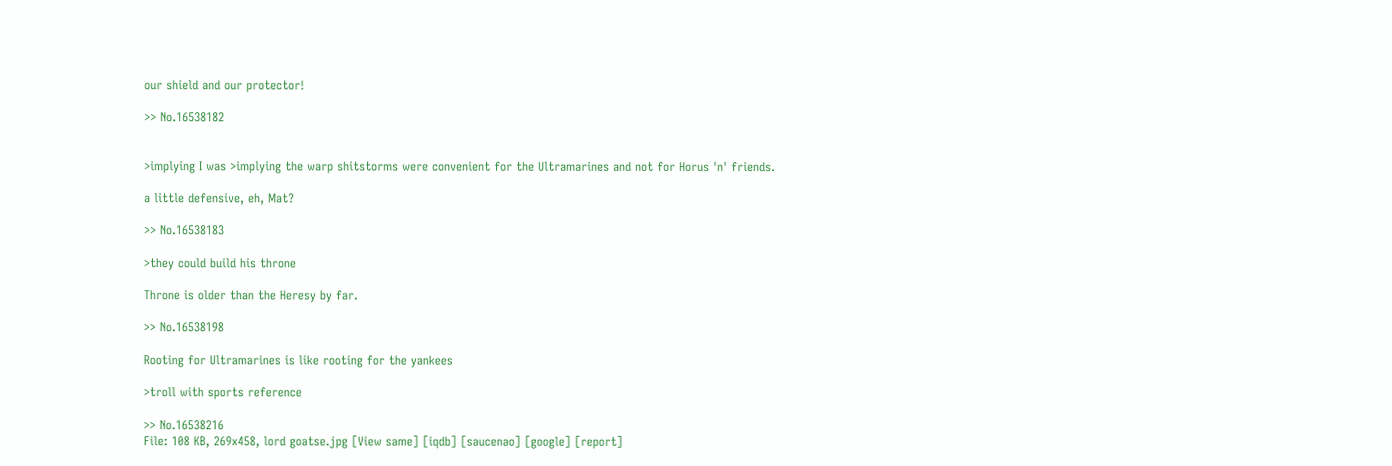our shield and our protector!

>> No.16538182


>implying I was >implying the warp shitstorms were convenient for the Ultramarines and not for Horus 'n' friends.

a little defensive, eh, Mat?

>> No.16538183

>they could build his throne

Throne is older than the Heresy by far.

>> No.16538198

Rooting for Ultramarines is like rooting for the yankees

>troll with sports reference

>> No.16538216
File: 108 KB, 269x458, lord goatse.jpg [View same] [iqdb] [saucenao] [google] [report]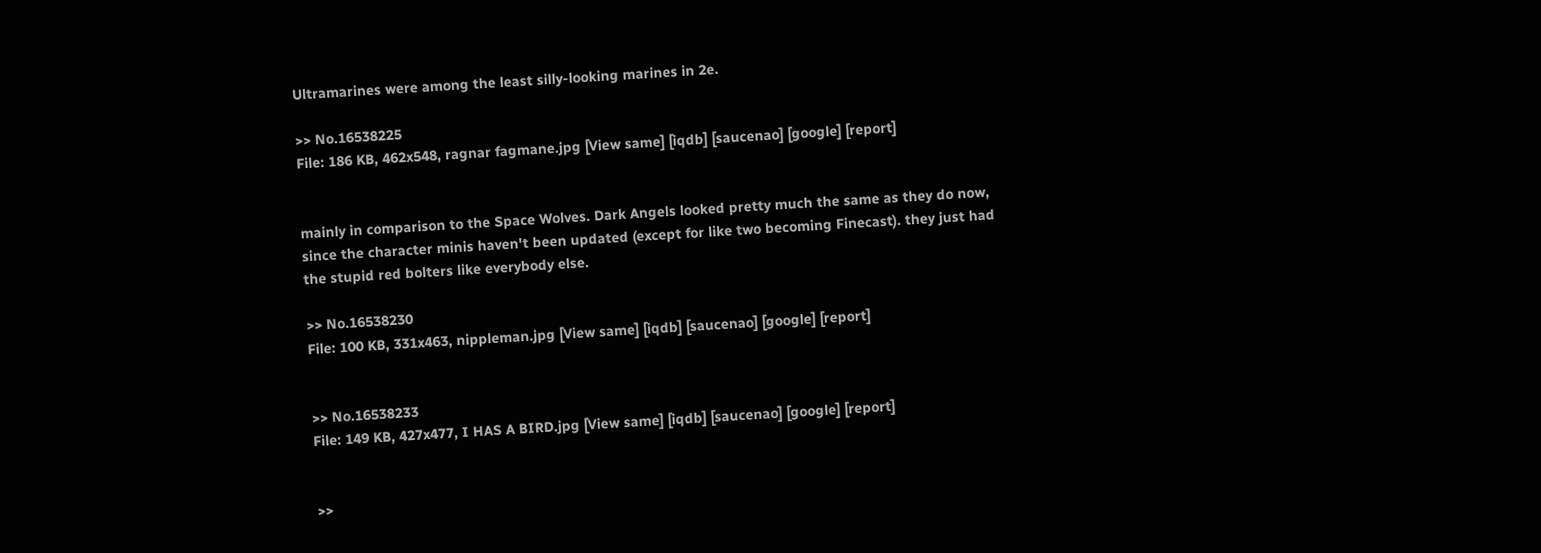Ultramarines were among the least silly-looking marines in 2e.

>> No.16538225
File: 186 KB, 462x548, ragnar fagmane.jpg [View same] [iqdb] [saucenao] [google] [report]


mainly in comparison to the Space Wolves. Dark Angels looked pretty much the same as they do now, since the character minis haven't been updated (except for like two becoming Finecast). they just had the stupid red bolters like everybody else.

>> No.16538230
File: 100 KB, 331x463, nippleman.jpg [View same] [iqdb] [saucenao] [google] [report]


>> No.16538233
File: 149 KB, 427x477, I HAS A BIRD.jpg [View same] [iqdb] [saucenao] [google] [report]


>>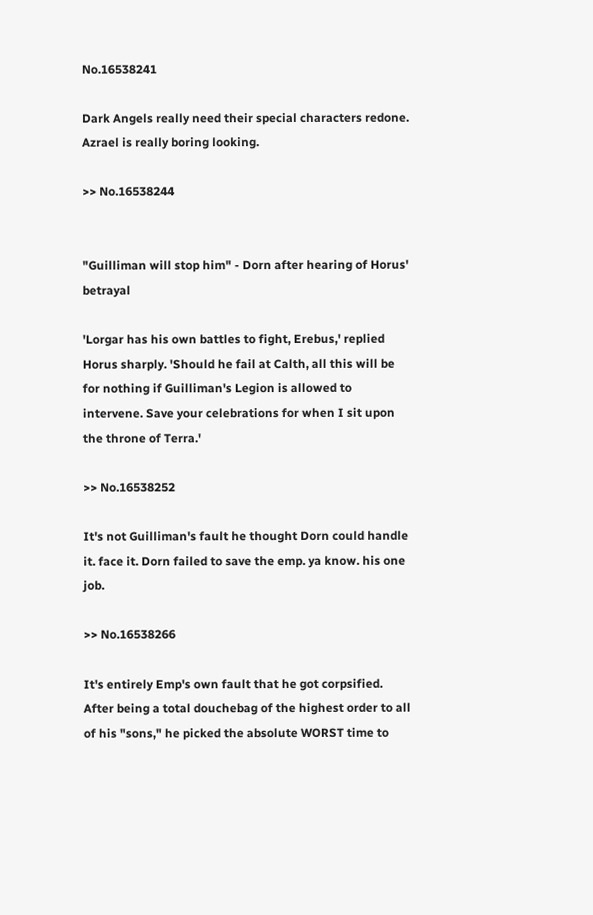No.16538241

Dark Angels really need their special characters redone. Azrael is really boring looking.

>> No.16538244


"Guilliman will stop him" - Dorn after hearing of Horus' betrayal

'Lorgar has his own battles to fight, Erebus,' replied Horus sharply. 'Should he fail at Calth, all this will be for nothing if Guilliman's Legion is allowed to intervene. Save your celebrations for when I sit upon the throne of Terra.'

>> No.16538252

It's not Guilliman's fault he thought Dorn could handle it. face it. Dorn failed to save the emp. ya know. his one job.

>> No.16538266

It's entirely Emp's own fault that he got corpsified. After being a total douchebag of the highest order to all of his "sons," he picked the absolute WORST time to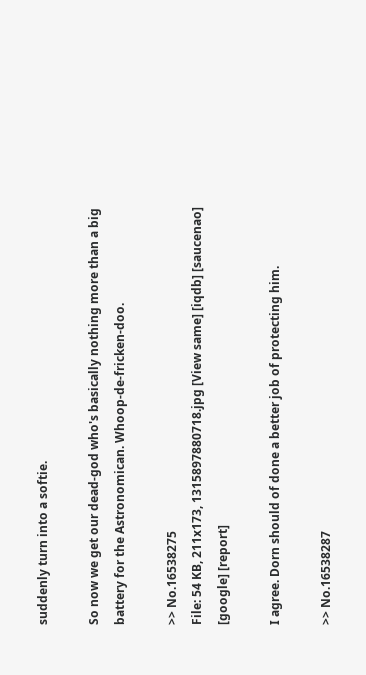suddenly turn into a softie.

So now we get our dead-god who's basically nothing more than a big battery for the Astronomican. Whoop-de-fricken-doo.

>> No.16538275
File: 54 KB, 211x173, 1315897880718.jpg [View same] [iqdb] [saucenao] [google] [report]

I agree. Dorn should of done a better job of protecting him.

>> No.16538287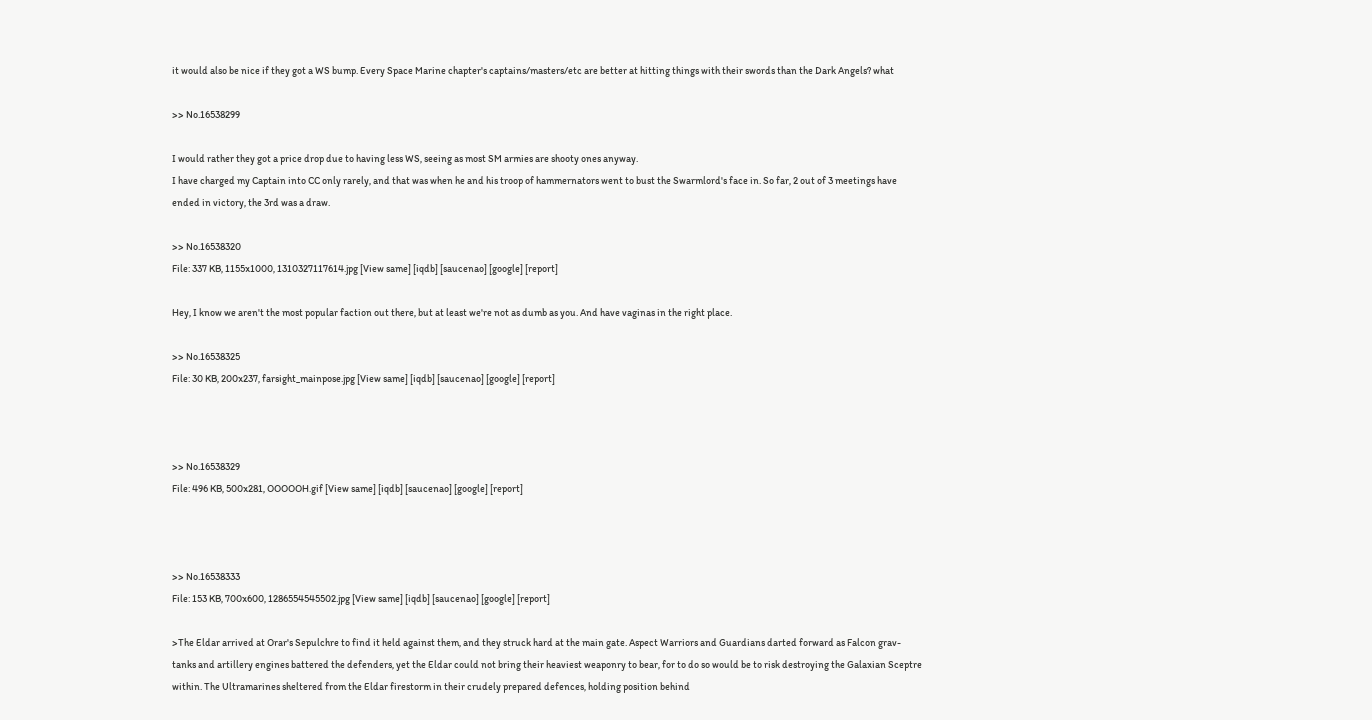it would also be nice if they got a WS bump. Every Space Marine chapter's captains/masters/etc are better at hitting things with their swords than the Dark Angels? what

>> No.16538299

I would rather they got a price drop due to having less WS, seeing as most SM armies are shooty ones anyway.
I have charged my Captain into CC only rarely, and that was when he and his troop of hammernators went to bust the Swarmlord's face in. So far, 2 out of 3 meetings have ended in victory, the 3rd was a draw.

>> No.16538320
File: 337 KB, 1155x1000, 1310327117614.jpg [View same] [iqdb] [saucenao] [google] [report]

Hey, I know we aren't the most popular faction out there, but at least we're not as dumb as you. And have vaginas in the right place.

>> No.16538325
File: 30 KB, 200x237, farsight_mainpose.jpg [View same] [iqdb] [saucenao] [google] [report]



>> No.16538329
File: 496 KB, 500x281, OOOOOH.gif [View same] [iqdb] [saucenao] [google] [report]



>> No.16538333
File: 153 KB, 700x600, 1286554545502.jpg [View same] [iqdb] [saucenao] [google] [report]

>The Eldar arrived at Orar's Sepulchre to find it held against them, and they struck hard at the main gate. Aspect Warriors and Guardians darted forward as Falcon grav-tanks and artillery engines battered the defenders, yet the Eldar could not bring their heaviest weaponry to bear, for to do so would be to risk destroying the Galaxian Sceptre within. The Ultramarines sheltered from the Eldar firestorm in their crudely prepared defences, holding position behind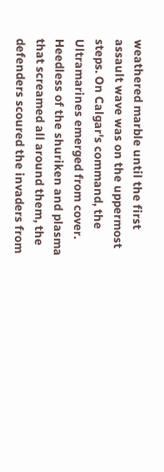weathered marble until the first assault wave was on the uppermost steps. On Calgar's command, the Ultramarines emerged from cover. Heedless of the shuriken and plasma that screamed all around them, the defenders scoured the invaders from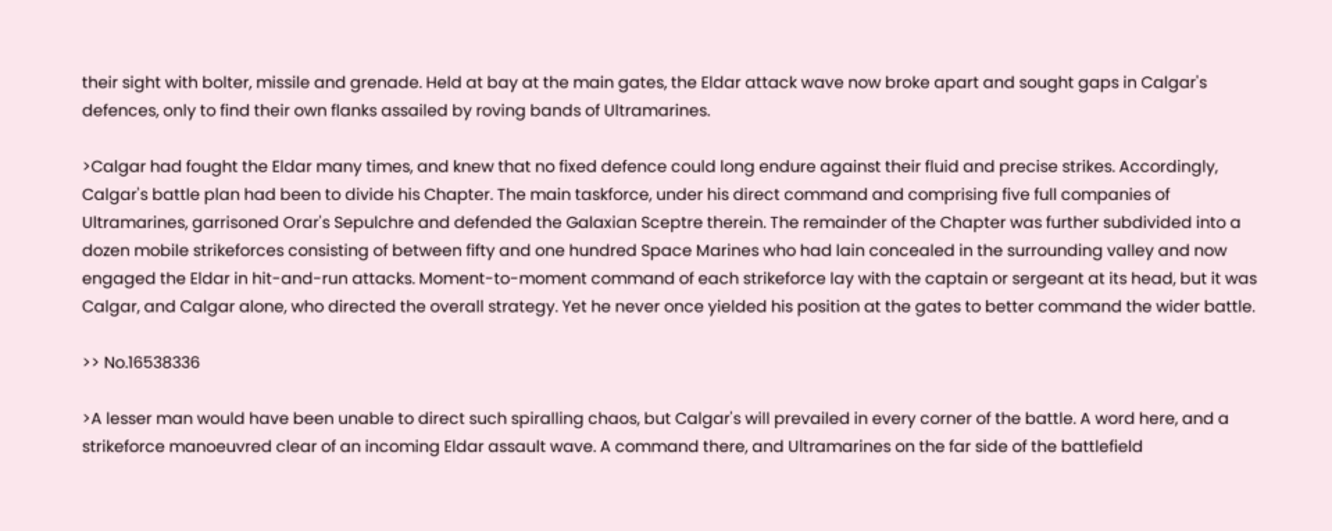their sight with bolter, missile and grenade. Held at bay at the main gates, the Eldar attack wave now broke apart and sought gaps in Calgar's defences, only to find their own flanks assailed by roving bands of Ultramarines.

>Calgar had fought the Eldar many times, and knew that no fixed defence could long endure against their fluid and precise strikes. Accordingly, Calgar's battle plan had been to divide his Chapter. The main taskforce, under his direct command and comprising five full companies of Ultramarines, garrisoned Orar's Sepulchre and defended the Galaxian Sceptre therein. The remainder of the Chapter was further subdivided into a dozen mobile strikeforces consisting of between fifty and one hundred Space Marines who had lain concealed in the surrounding valley and now engaged the Eldar in hit-and-run attacks. Moment-to-moment command of each strikeforce lay with the captain or sergeant at its head, but it was Calgar, and Calgar alone, who directed the overall strategy. Yet he never once yielded his position at the gates to better command the wider battle.

>> No.16538336

>A lesser man would have been unable to direct such spiralling chaos, but Calgar's will prevailed in every corner of the battle. A word here, and a strikeforce manoeuvred clear of an incoming Eldar assault wave. A command there, and Ultramarines on the far side of the battlefield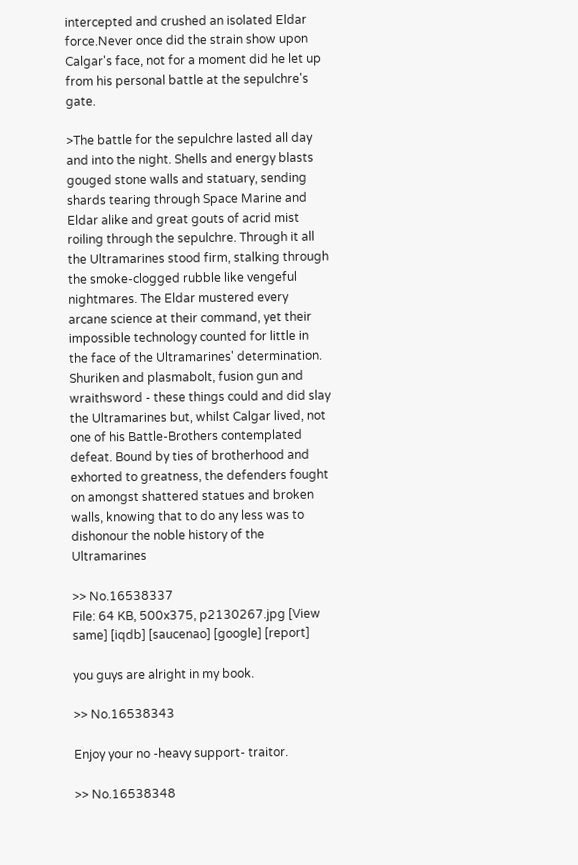intercepted and crushed an isolated Eldar force.Never once did the strain show upon Calgar's face, not for a moment did he let up from his personal battle at the sepulchre's gate.

>The battle for the sepulchre lasted all day and into the night. Shells and energy blasts gouged stone walls and statuary, sending shards tearing through Space Marine and Eldar alike and great gouts of acrid mist roiling through the sepulchre. Through it all the Ultramarines stood firm, stalking through the smoke-clogged rubble like vengeful nightmares. The Eldar mustered every arcane science at their command, yet their impossible technology counted for little in the face of the Ultramarines' determination. Shuriken and plasmabolt, fusion gun and wraithsword - these things could and did slay the Ultramarines but, whilst Calgar lived, not one of his Battle-Brothers contemplated defeat. Bound by ties of brotherhood and exhorted to greatness, the defenders fought on amongst shattered statues and broken walls, knowing that to do any less was to dishonour the noble history of the Ultramarines

>> No.16538337
File: 64 KB, 500x375, p2130267.jpg [View same] [iqdb] [saucenao] [google] [report]

you guys are alright in my book.

>> No.16538343

Enjoy your no -heavy support- traitor.

>> No.16538348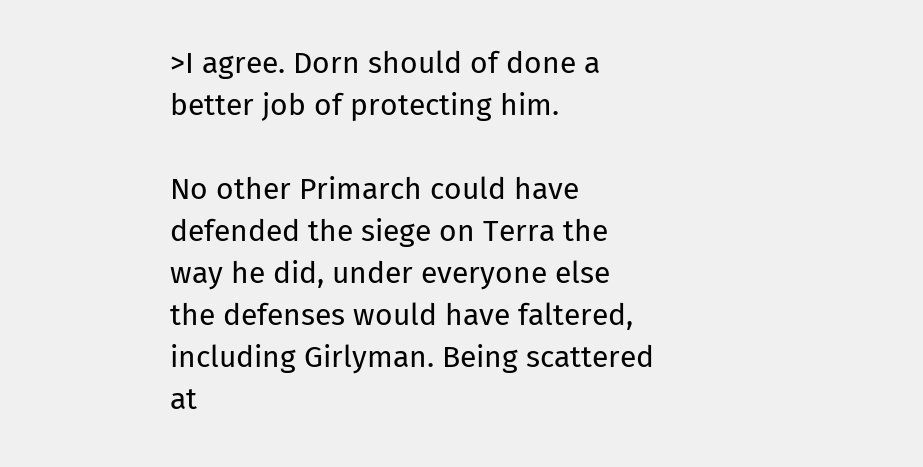>I agree. Dorn should of done a better job of protecting him.

No other Primarch could have defended the siege on Terra the way he did, under everyone else the defenses would have faltered, including Girlyman. Being scattered at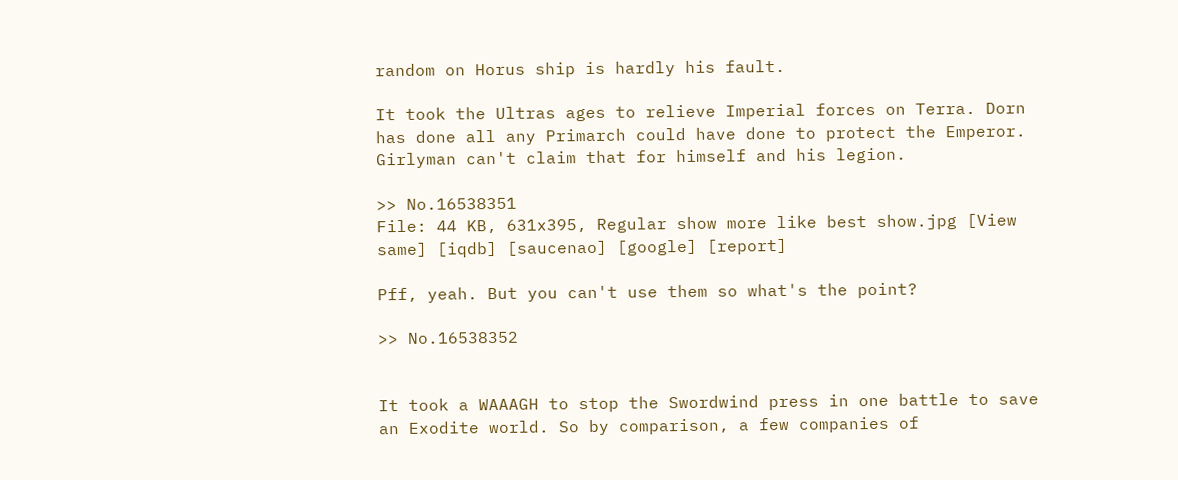random on Horus ship is hardly his fault.

It took the Ultras ages to relieve Imperial forces on Terra. Dorn has done all any Primarch could have done to protect the Emperor. Girlyman can't claim that for himself and his legion.

>> No.16538351
File: 44 KB, 631x395, Regular show more like best show.jpg [View same] [iqdb] [saucenao] [google] [report]

Pff, yeah. But you can't use them so what's the point?

>> No.16538352


It took a WAAAGH to stop the Swordwind press in one battle to save an Exodite world. So by comparison, a few companies of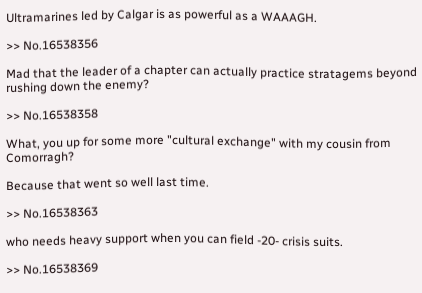Ultramarines led by Calgar is as powerful as a WAAAGH.

>> No.16538356

Mad that the leader of a chapter can actually practice stratagems beyond rushing down the enemy?

>> No.16538358

What, you up for some more "cultural exchange" with my cousin from Comorragh?

Because that went so well last time.

>> No.16538363

who needs heavy support when you can field -20- crisis suits.

>> No.16538369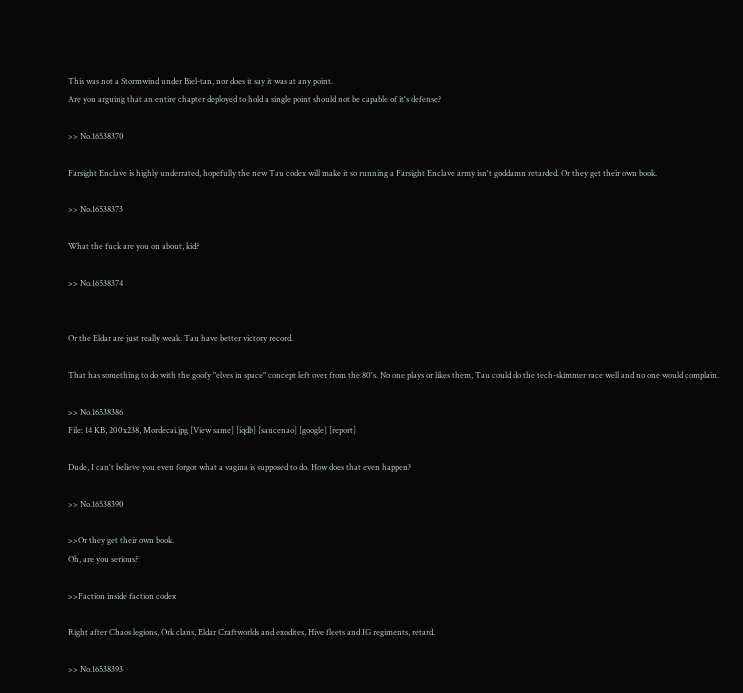This was not a Stormwind under Biel-tan, nor does it say it was at any point.
Are you arguing that an entire chapter deployed to hold a single point should not be capable of it's defense?

>> No.16538370

Farsight Enclave is highly underrated, hopefully the new Tau codex will make it so running a Farsight Enclave army isn't goddamn retarded. Or they get their own book.

>> No.16538373

What the fuck are you on about, kid?

>> No.16538374


Or the Eldar are just really weak. Tau have better victory record.

That has something to do with the goofy "elves in space" concept left over from the 80's. No one plays or likes them, Tau could do the tech-skimmer race well and no one would complain.

>> No.16538386
File: 14 KB, 200x238, Mordecai.jpg [View same] [iqdb] [saucenao] [google] [report]

Dude, I can't believe you even forgot what a vagina is supposed to do. How does that even happen?

>> No.16538390

>>Or they get their own book.
Oh, are you serious?

>>Faction inside faction codex

Right after Chaos legions, Ork clans, Eldar Craftworlds and exodites, Hive fleets and IG regiments, retard.

>> No.16538393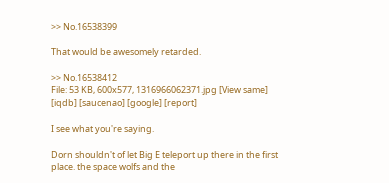>> No.16538399

That would be awesomely retarded.

>> No.16538412
File: 53 KB, 600x577, 1316966062371.jpg [View same] [iqdb] [saucenao] [google] [report]

I see what you're saying.

Dorn shouldn't of let Big E teleport up there in the first place. the space wolfs and the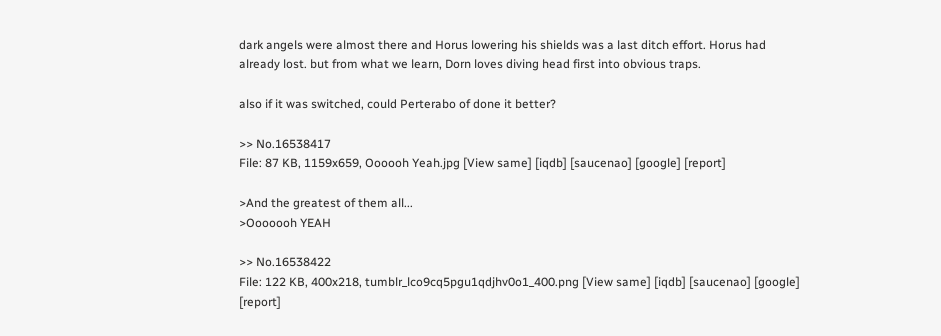dark angels were almost there and Horus lowering his shields was a last ditch effort. Horus had already lost. but from what we learn, Dorn loves diving head first into obvious traps.

also if it was switched, could Perterabo of done it better?

>> No.16538417
File: 87 KB, 1159x659, Oooooh Yeah.jpg [View same] [iqdb] [saucenao] [google] [report]

>And the greatest of them all...
>Ooooooh YEAH

>> No.16538422
File: 122 KB, 400x218, tumblr_lco9cq5pgu1qdjhv0o1_400.png [View same] [iqdb] [saucenao] [google] [report]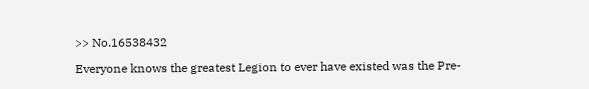>> No.16538432

Everyone knows the greatest Legion to ever have existed was the Pre-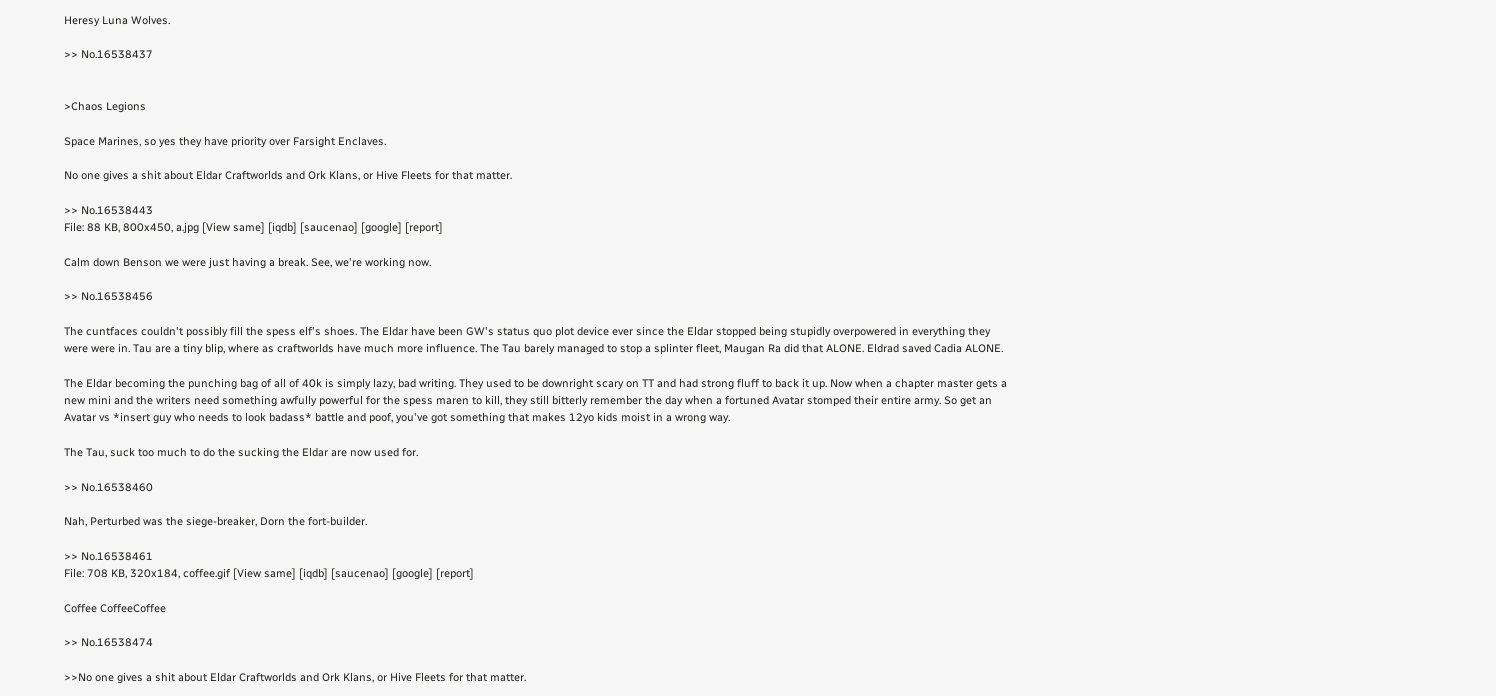Heresy Luna Wolves.

>> No.16538437


>Chaos Legions

Space Marines, so yes they have priority over Farsight Enclaves.

No one gives a shit about Eldar Craftworlds and Ork Klans, or Hive Fleets for that matter.

>> No.16538443
File: 88 KB, 800x450, a.jpg [View same] [iqdb] [saucenao] [google] [report]

Calm down Benson we were just having a break. See, we're working now.

>> No.16538456

The cuntfaces couldn't possibly fill the spess elf's shoes. The Eldar have been GW's status quo plot device ever since the Eldar stopped being stupidly overpowered in everything they were were in. Tau are a tiny blip, where as craftworlds have much more influence. The Tau barely managed to stop a splinter fleet, Maugan Ra did that ALONE. Eldrad saved Cadia ALONE.

The Eldar becoming the punching bag of all of 40k is simply lazy, bad writing. They used to be downright scary on TT and had strong fluff to back it up. Now when a chapter master gets a new mini and the writers need something awfully powerful for the spess maren to kill, they still bitterly remember the day when a fortuned Avatar stomped their entire army. So get an Avatar vs *insert guy who needs to look badass* battle and poof, you've got something that makes 12yo kids moist in a wrong way.

The Tau, suck too much to do the sucking the Eldar are now used for.

>> No.16538460

Nah, Perturbed was the siege-breaker, Dorn the fort-builder.

>> No.16538461
File: 708 KB, 320x184, coffee.gif [View same] [iqdb] [saucenao] [google] [report]

Coffee CoffeeCoffee

>> No.16538474

>>No one gives a shit about Eldar Craftworlds and Ork Klans, or Hive Fleets for that matter.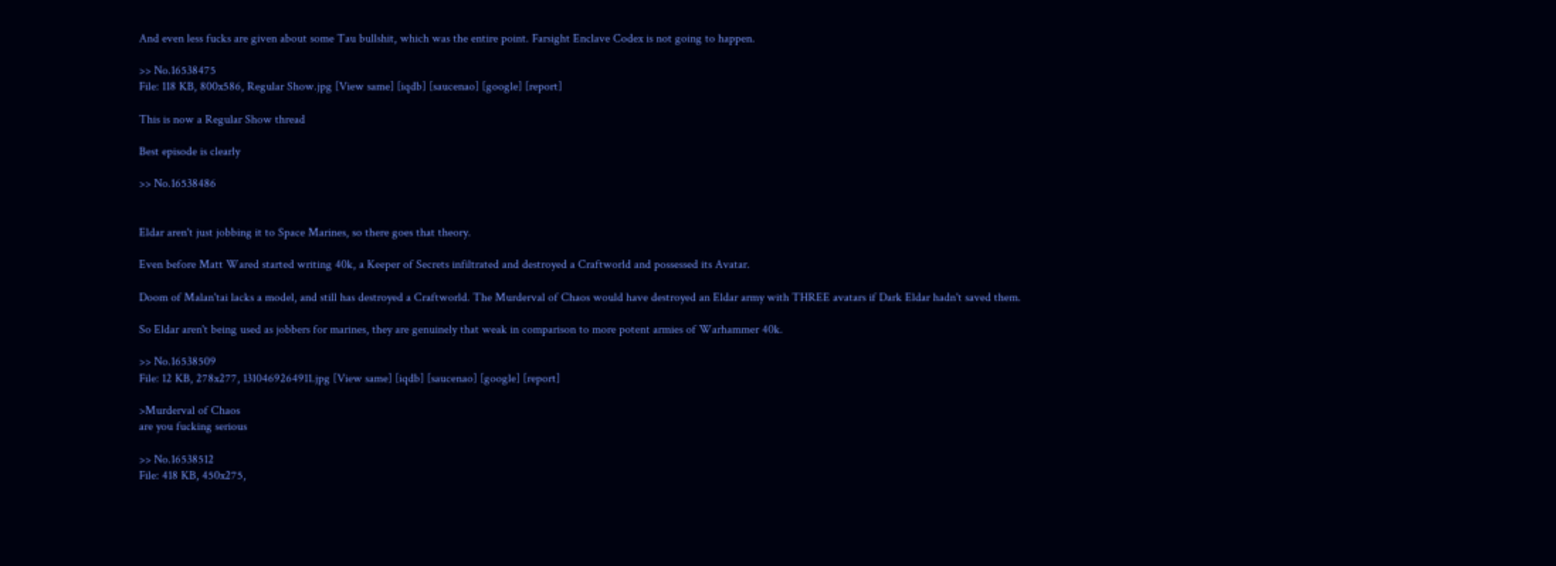And even less fucks are given about some Tau bullshit, which was the entire point. Farsight Enclave Codex is not going to happen.

>> No.16538475
File: 118 KB, 800x586, Regular Show.jpg [View same] [iqdb] [saucenao] [google] [report]

This is now a Regular Show thread

Best episode is clearly

>> No.16538486


Eldar aren't just jobbing it to Space Marines, so there goes that theory.

Even before Matt Wared started writing 40k, a Keeper of Secrets infiltrated and destroyed a Craftworld and possessed its Avatar.

Doom of Malan'tai lacks a model, and still has destroyed a Craftworld. The Murderval of Chaos would have destroyed an Eldar army with THREE avatars if Dark Eldar hadn't saved them.

So Eldar aren't being used as jobbers for marines, they are genuinely that weak in comparison to more potent armies of Warhammer 40k.

>> No.16538509
File: 12 KB, 278x277, 1310469264911.jpg [View same] [iqdb] [saucenao] [google] [report]

>Murderval of Chaos
are you fucking serious

>> No.16538512
File: 418 KB, 450x275,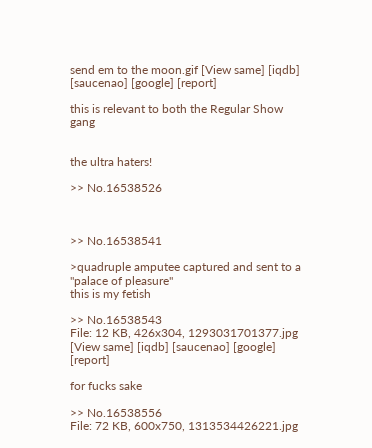send em to the moon.gif [View same] [iqdb] [saucenao] [google] [report]

this is relevant to both the Regular Show gang


the ultra haters!

>> No.16538526



>> No.16538541

>quadruple amputee captured and sent to a "palace of pleasure"
this is my fetish

>> No.16538543
File: 12 KB, 426x304, 1293031701377.jpg [View same] [iqdb] [saucenao] [google] [report]

for fucks sake

>> No.16538556
File: 72 KB, 600x750, 1313534426221.jpg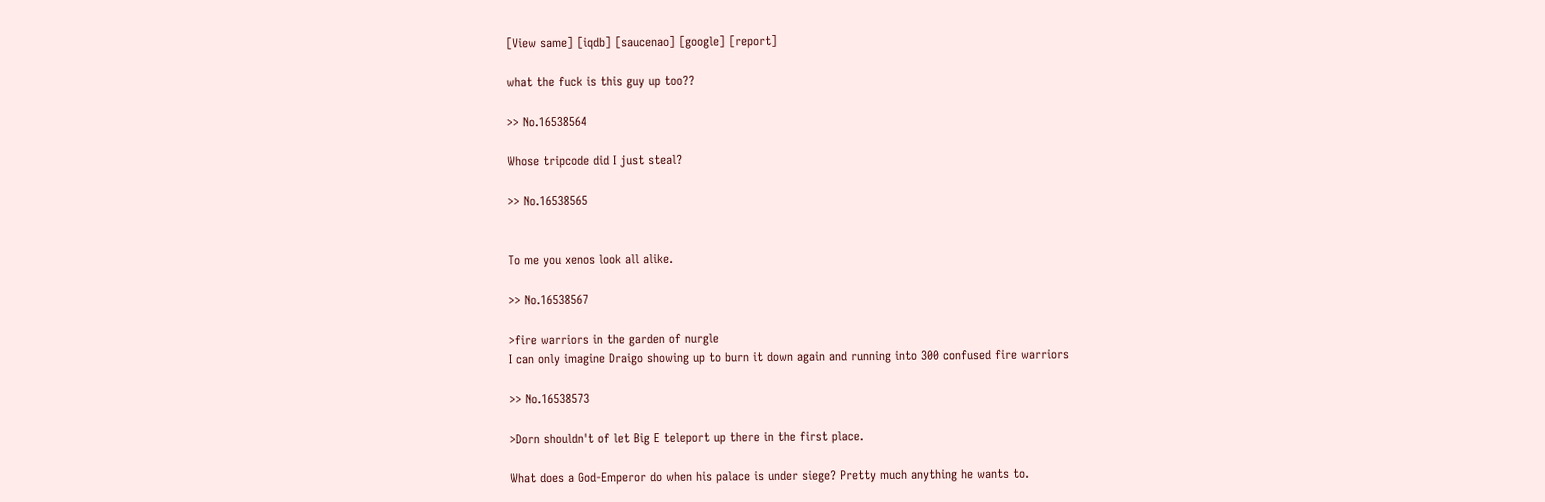[View same] [iqdb] [saucenao] [google] [report]

what the fuck is this guy up too??

>> No.16538564

Whose tripcode did I just steal?

>> No.16538565


To me you xenos look all alike.

>> No.16538567

>fire warriors in the garden of nurgle
I can only imagine Draigo showing up to burn it down again and running into 300 confused fire warriors

>> No.16538573

>Dorn shouldn't of let Big E teleport up there in the first place.

What does a God-Emperor do when his palace is under siege? Pretty much anything he wants to.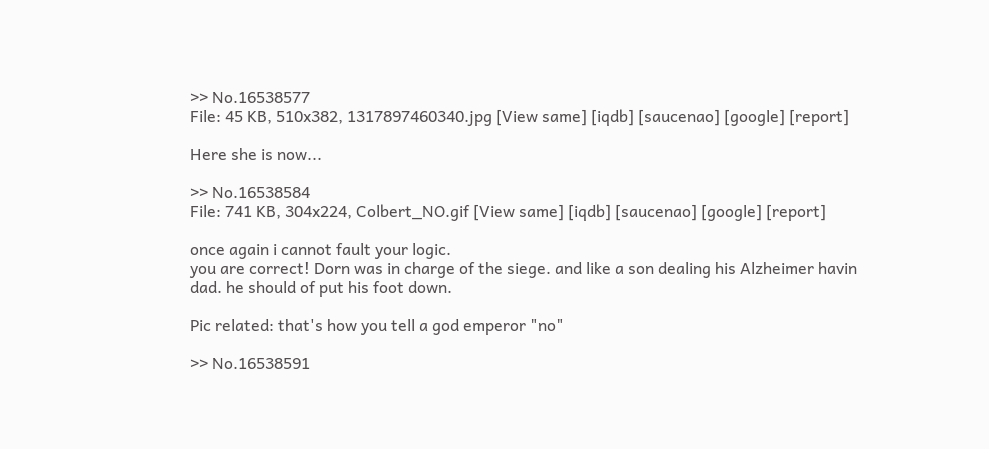>> No.16538577
File: 45 KB, 510x382, 1317897460340.jpg [View same] [iqdb] [saucenao] [google] [report]

Here she is now...

>> No.16538584
File: 741 KB, 304x224, Colbert_NO.gif [View same] [iqdb] [saucenao] [google] [report]

once again i cannot fault your logic.
you are correct! Dorn was in charge of the siege. and like a son dealing his Alzheimer havin dad. he should of put his foot down.

Pic related: that's how you tell a god emperor "no"

>> No.16538591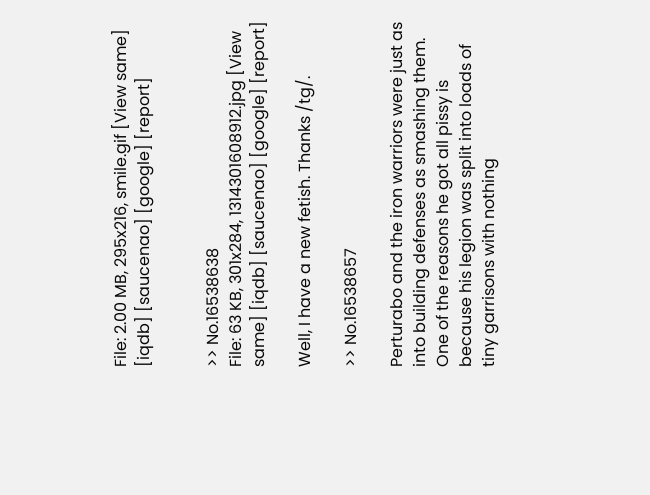File: 2.00 MB, 295x216, smile.gif [View same] [iqdb] [saucenao] [google] [report]


>> No.16538638
File: 63 KB, 301x284, 1314301608912.jpg [View same] [iqdb] [saucenao] [google] [report]

Well, I have a new fetish. Thanks /tg/.

>> No.16538657

Perturabo and the iron warriors were just as into building defenses as smashing them. One of the reasons he got all pissy is because his legion was split into loads of tiny garrisons with nothing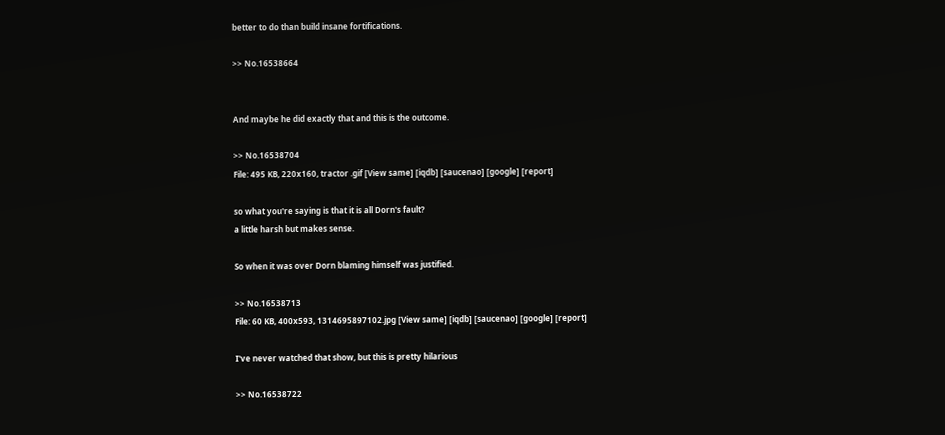better to do than build insane fortifications.

>> No.16538664


And maybe he did exactly that and this is the outcome.

>> No.16538704
File: 495 KB, 220x160, tractor .gif [View same] [iqdb] [saucenao] [google] [report]

so what you're saying is that it is all Dorn's fault?
a little harsh but makes sense.

So when it was over Dorn blaming himself was justified.

>> No.16538713
File: 60 KB, 400x593, 1314695897102.jpg [View same] [iqdb] [saucenao] [google] [report]

I've never watched that show, but this is pretty hilarious

>> No.16538722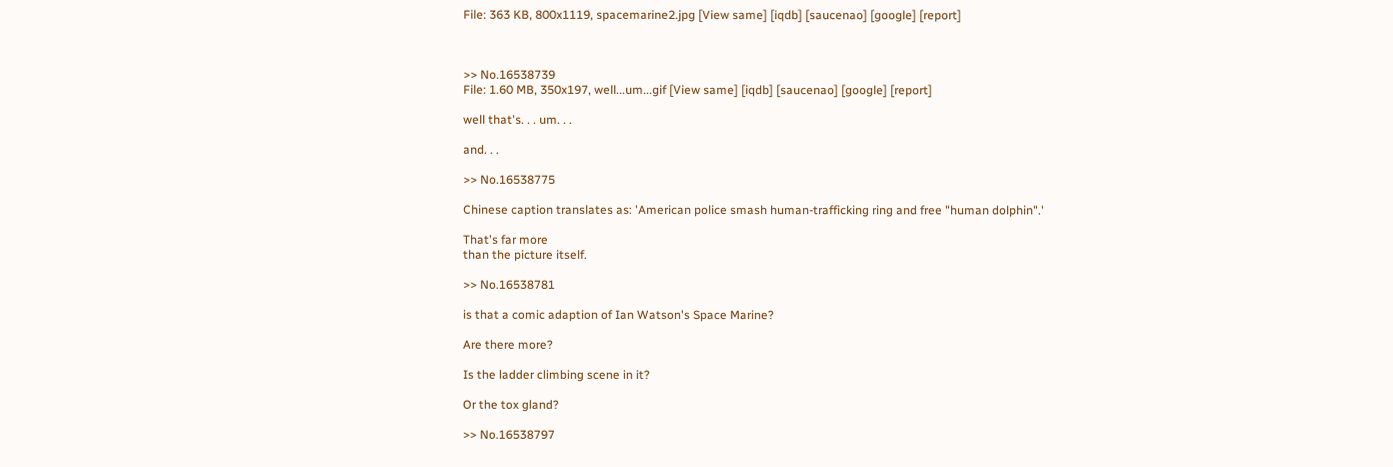File: 363 KB, 800x1119, spacemarine2.jpg [View same] [iqdb] [saucenao] [google] [report]



>> No.16538739
File: 1.60 MB, 350x197, well...um...gif [View same] [iqdb] [saucenao] [google] [report]

well that's. . . um. . .

and. . .

>> No.16538775

Chinese caption translates as: 'American police smash human-trafficking ring and free "human dolphin".'

That's far more
than the picture itself.

>> No.16538781

is that a comic adaption of Ian Watson's Space Marine?

Are there more?

Is the ladder climbing scene in it?

Or the tox gland?

>> No.16538797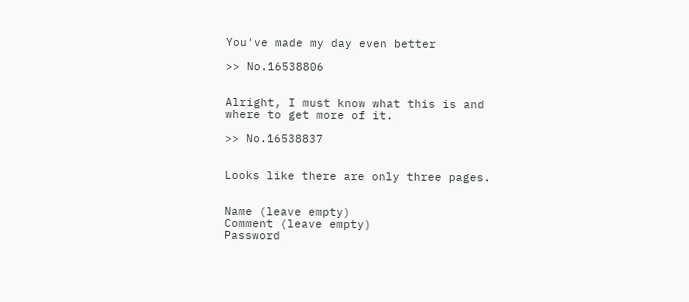You've made my day even better

>> No.16538806


Alright, I must know what this is and where to get more of it.

>> No.16538837


Looks like there are only three pages.


Name (leave empty)
Comment (leave empty)
Password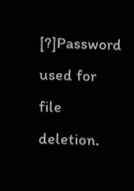[?]Password used for file deletion.